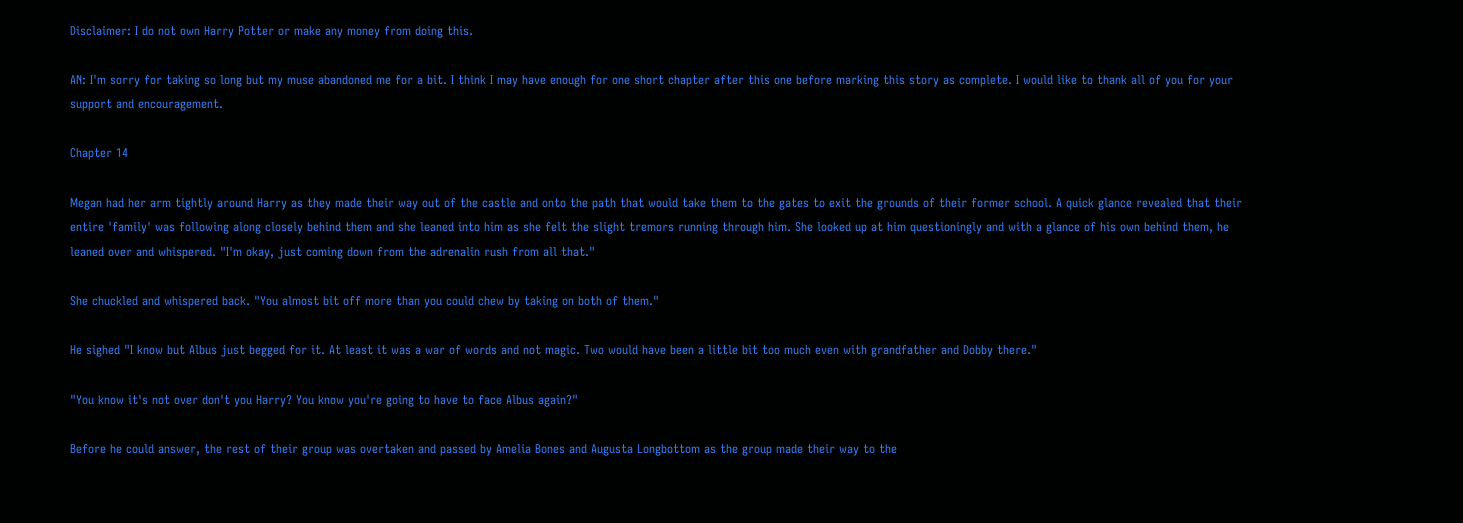Disclaimer: I do not own Harry Potter or make any money from doing this.

AN: I'm sorry for taking so long but my muse abandoned me for a bit. I think I may have enough for one short chapter after this one before marking this story as complete. I would like to thank all of you for your support and encouragement.

Chapter 14

Megan had her arm tightly around Harry as they made their way out of the castle and onto the path that would take them to the gates to exit the grounds of their former school. A quick glance revealed that their entire 'family' was following along closely behind them and she leaned into him as she felt the slight tremors running through him. She looked up at him questioningly and with a glance of his own behind them, he leaned over and whispered. "I'm okay, just coming down from the adrenalin rush from all that."

She chuckled and whispered back. "You almost bit off more than you could chew by taking on both of them."

He sighed "I know but Albus just begged for it. At least it was a war of words and not magic. Two would have been a little bit too much even with grandfather and Dobby there."

"You know it's not over don't you Harry? You know you're going to have to face Albus again?"

Before he could answer, the rest of their group was overtaken and passed by Amelia Bones and Augusta Longbottom as the group made their way to the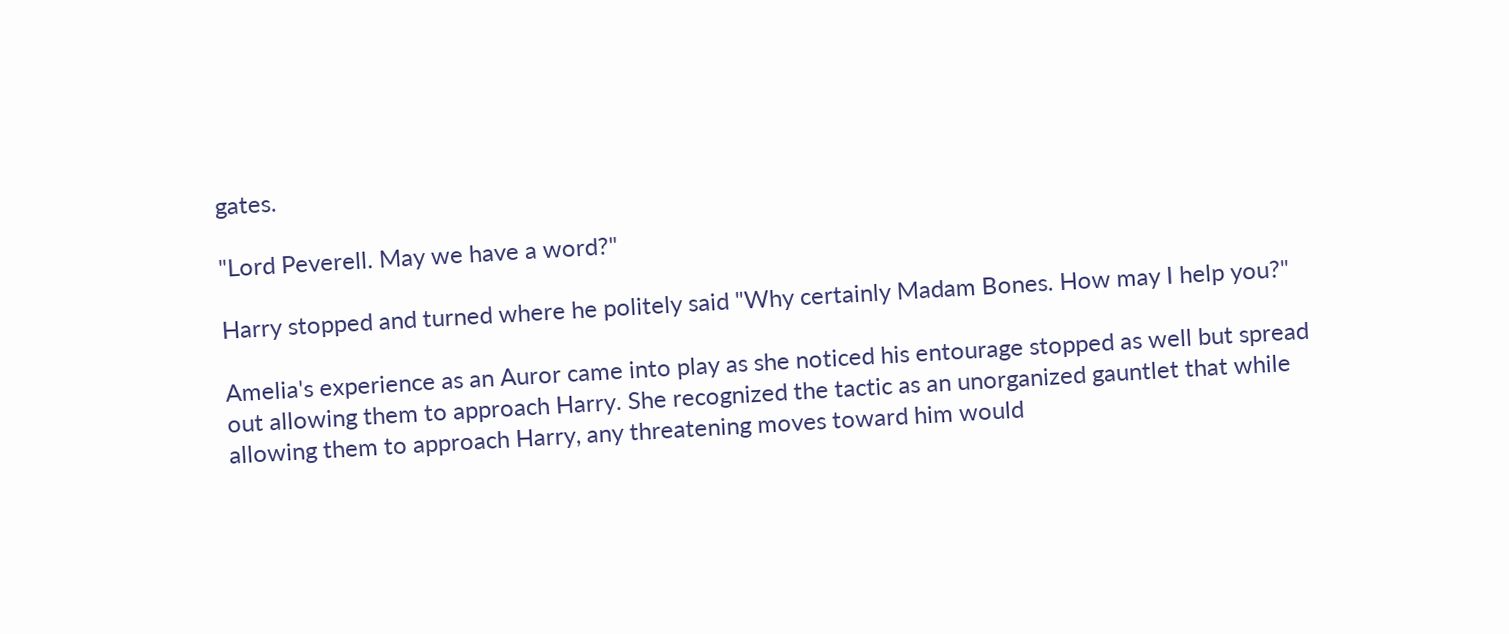gates.

"Lord Peverell. May we have a word?"

Harry stopped and turned where he politely said "Why certainly Madam Bones. How may I help you?"

Amelia's experience as an Auror came into play as she noticed his entourage stopped as well but spread out allowing them to approach Harry. She recognized the tactic as an unorganized gauntlet that while allowing them to approach Harry, any threatening moves toward him would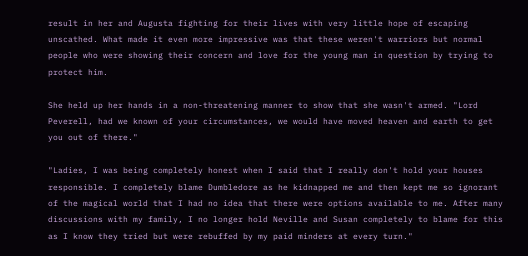result in her and Augusta fighting for their lives with very little hope of escaping unscathed. What made it even more impressive was that these weren't warriors but normal people who were showing their concern and love for the young man in question by trying to protect him.

She held up her hands in a non-threatening manner to show that she wasn't armed. "Lord Peverell, had we known of your circumstances, we would have moved heaven and earth to get you out of there."

"Ladies, I was being completely honest when I said that I really don't hold your houses responsible. I completely blame Dumbledore as he kidnapped me and then kept me so ignorant of the magical world that I had no idea that there were options available to me. After many discussions with my family, I no longer hold Neville and Susan completely to blame for this as I know they tried but were rebuffed by my paid minders at every turn."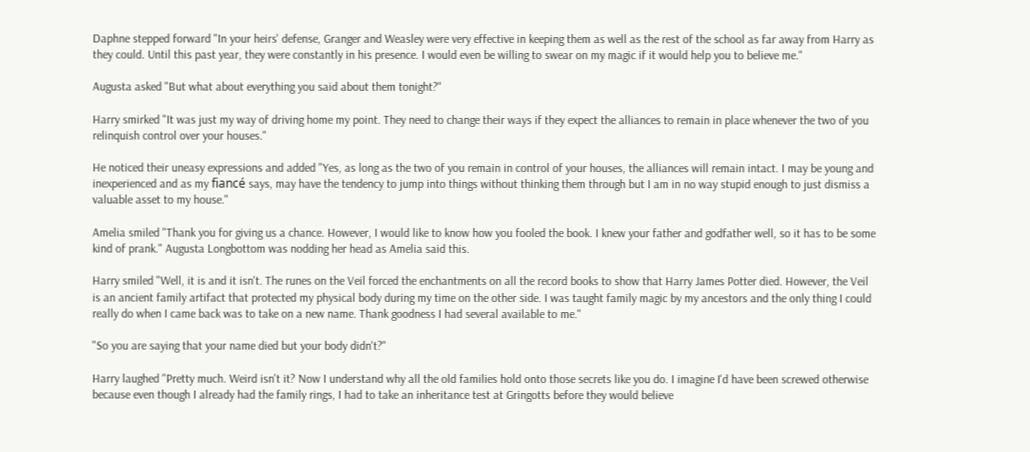Daphne stepped forward "In your heirs' defense, Granger and Weasley were very effective in keeping them as well as the rest of the school as far away from Harry as they could. Until this past year, they were constantly in his presence. I would even be willing to swear on my magic if it would help you to believe me."

Augusta asked "But what about everything you said about them tonight?"

Harry smirked "It was just my way of driving home my point. They need to change their ways if they expect the alliances to remain in place whenever the two of you relinquish control over your houses."

He noticed their uneasy expressions and added "Yes, as long as the two of you remain in control of your houses, the alliances will remain intact. I may be young and inexperienced and as my fiancé says, may have the tendency to jump into things without thinking them through but I am in no way stupid enough to just dismiss a valuable asset to my house."

Amelia smiled "Thank you for giving us a chance. However, I would like to know how you fooled the book. I knew your father and godfather well, so it has to be some kind of prank." Augusta Longbottom was nodding her head as Amelia said this.

Harry smiled "Well, it is and it isn't. The runes on the Veil forced the enchantments on all the record books to show that Harry James Potter died. However, the Veil is an ancient family artifact that protected my physical body during my time on the other side. I was taught family magic by my ancestors and the only thing I could really do when I came back was to take on a new name. Thank goodness I had several available to me."

"So you are saying that your name died but your body didn't?"

Harry laughed "Pretty much. Weird isn't it? Now I understand why all the old families hold onto those secrets like you do. I imagine I'd have been screwed otherwise because even though I already had the family rings, I had to take an inheritance test at Gringotts before they would believe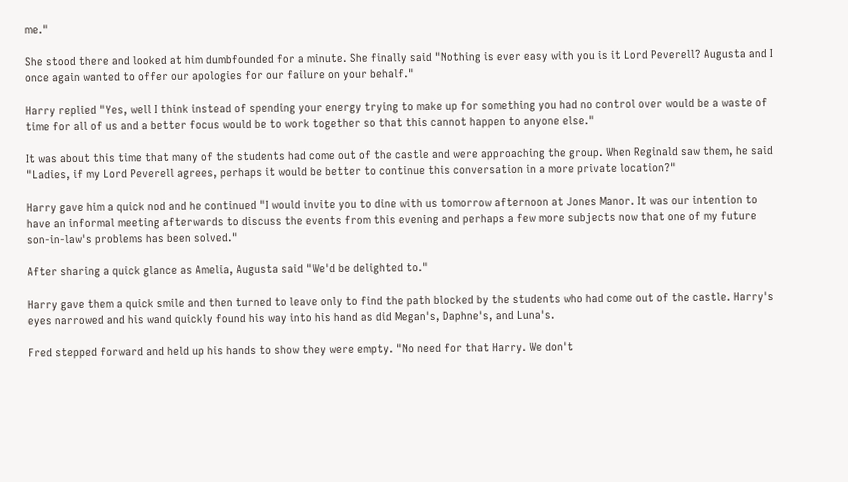me."

She stood there and looked at him dumbfounded for a minute. She finally said "Nothing is ever easy with you is it Lord Peverell? Augusta and I once again wanted to offer our apologies for our failure on your behalf."

Harry replied "Yes, well I think instead of spending your energy trying to make up for something you had no control over would be a waste of time for all of us and a better focus would be to work together so that this cannot happen to anyone else."

It was about this time that many of the students had come out of the castle and were approaching the group. When Reginald saw them, he said "Ladies, if my Lord Peverell agrees, perhaps it would be better to continue this conversation in a more private location?"

Harry gave him a quick nod and he continued "I would invite you to dine with us tomorrow afternoon at Jones Manor. It was our intention to have an informal meeting afterwards to discuss the events from this evening and perhaps a few more subjects now that one of my future son-in-law's problems has been solved."

After sharing a quick glance as Amelia, Augusta said "We'd be delighted to."

Harry gave them a quick smile and then turned to leave only to find the path blocked by the students who had come out of the castle. Harry's eyes narrowed and his wand quickly found his way into his hand as did Megan's, Daphne's, and Luna's.

Fred stepped forward and held up his hands to show they were empty. "No need for that Harry. We don't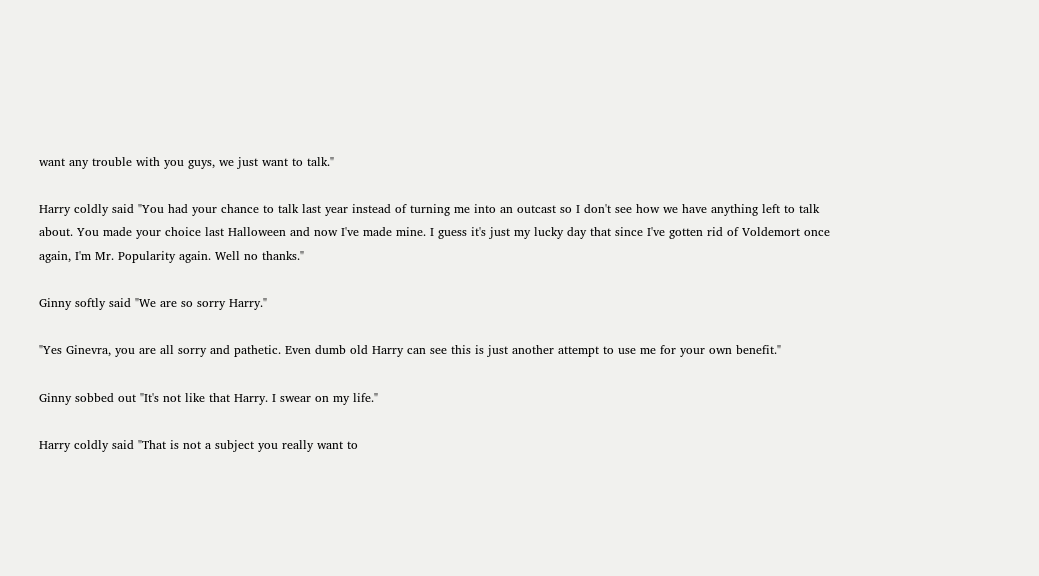want any trouble with you guys, we just want to talk."

Harry coldly said "You had your chance to talk last year instead of turning me into an outcast so I don't see how we have anything left to talk about. You made your choice last Halloween and now I've made mine. I guess it's just my lucky day that since I've gotten rid of Voldemort once again, I'm Mr. Popularity again. Well no thanks."

Ginny softly said "We are so sorry Harry."

"Yes Ginevra, you are all sorry and pathetic. Even dumb old Harry can see this is just another attempt to use me for your own benefit."

Ginny sobbed out "It's not like that Harry. I swear on my life."

Harry coldly said "That is not a subject you really want to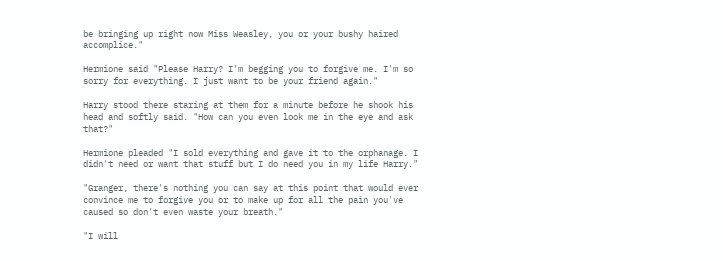be bringing up right now Miss Weasley, you or your bushy haired accomplice."

Hermione said "Please Harry? I'm begging you to forgive me. I'm so sorry for everything. I just want to be your friend again."

Harry stood there staring at them for a minute before he shook his head and softly said. "How can you even look me in the eye and ask that?"

Hermione pleaded "I sold everything and gave it to the orphanage. I didn't need or want that stuff but I do need you in my life Harry."

"Granger, there's nothing you can say at this point that would ever convince me to forgive you or to make up for all the pain you've caused so don't even waste your breath."

"I will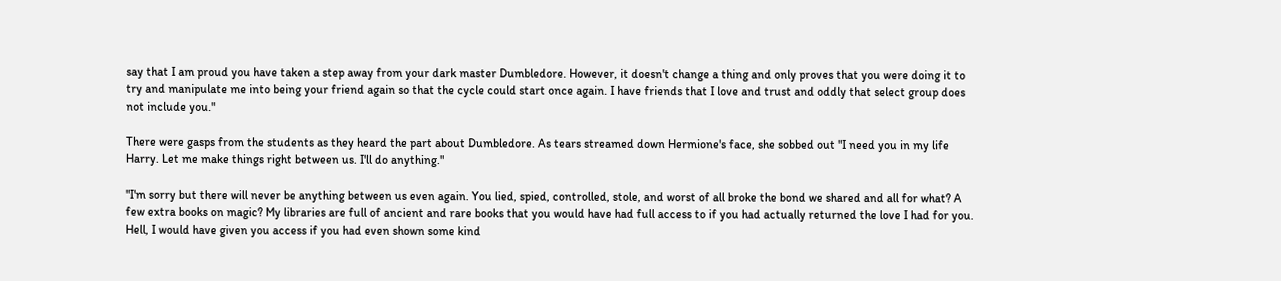say that I am proud you have taken a step away from your dark master Dumbledore. However, it doesn't change a thing and only proves that you were doing it to try and manipulate me into being your friend again so that the cycle could start once again. I have friends that I love and trust and oddly that select group does not include you."

There were gasps from the students as they heard the part about Dumbledore. As tears streamed down Hermione's face, she sobbed out "I need you in my life Harry. Let me make things right between us. I'll do anything."

"I'm sorry but there will never be anything between us even again. You lied, spied, controlled, stole, and worst of all broke the bond we shared and all for what? A few extra books on magic? My libraries are full of ancient and rare books that you would have had full access to if you had actually returned the love I had for you. Hell, I would have given you access if you had even shown some kind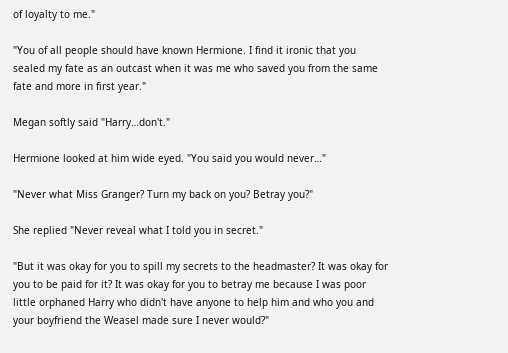of loyalty to me."

"You of all people should have known Hermione. I find it ironic that you sealed my fate as an outcast when it was me who saved you from the same fate and more in first year."

Megan softly said "Harry…don't."

Hermione looked at him wide eyed. "You said you would never…"

"Never what Miss Granger? Turn my back on you? Betray you?"

She replied "Never reveal what I told you in secret."

"But it was okay for you to spill my secrets to the headmaster? It was okay for you to be paid for it? It was okay for you to betray me because I was poor little orphaned Harry who didn't have anyone to help him and who you and your boyfriend the Weasel made sure I never would?"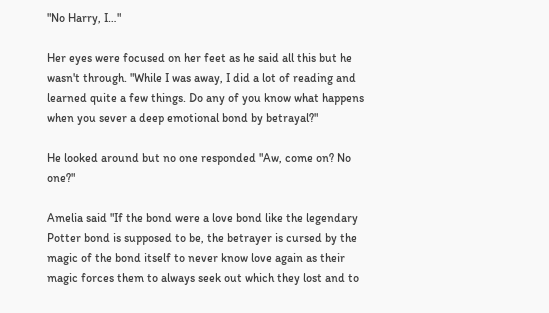"No Harry, I…"

Her eyes were focused on her feet as he said all this but he wasn't through. "While I was away, I did a lot of reading and learned quite a few things. Do any of you know what happens when you sever a deep emotional bond by betrayal?"

He looked around but no one responded "Aw, come on? No one?"

Amelia said "If the bond were a love bond like the legendary Potter bond is supposed to be, the betrayer is cursed by the magic of the bond itself to never know love again as their magic forces them to always seek out which they lost and to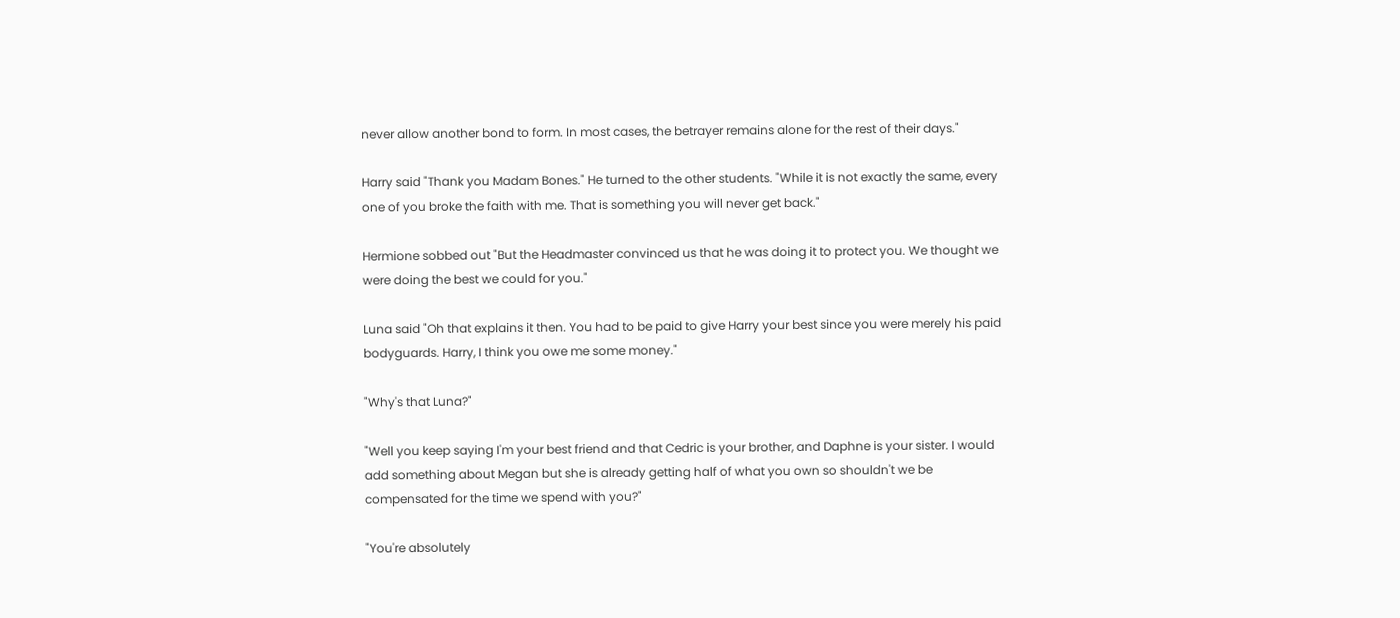never allow another bond to form. In most cases, the betrayer remains alone for the rest of their days."

Harry said "Thank you Madam Bones." He turned to the other students. "While it is not exactly the same, every one of you broke the faith with me. That is something you will never get back."

Hermione sobbed out "But the Headmaster convinced us that he was doing it to protect you. We thought we were doing the best we could for you."

Luna said "Oh that explains it then. You had to be paid to give Harry your best since you were merely his paid bodyguards. Harry, I think you owe me some money."

"Why's that Luna?"

"Well you keep saying I'm your best friend and that Cedric is your brother, and Daphne is your sister. I would add something about Megan but she is already getting half of what you own so shouldn't we be compensated for the time we spend with you?"

"You're absolutely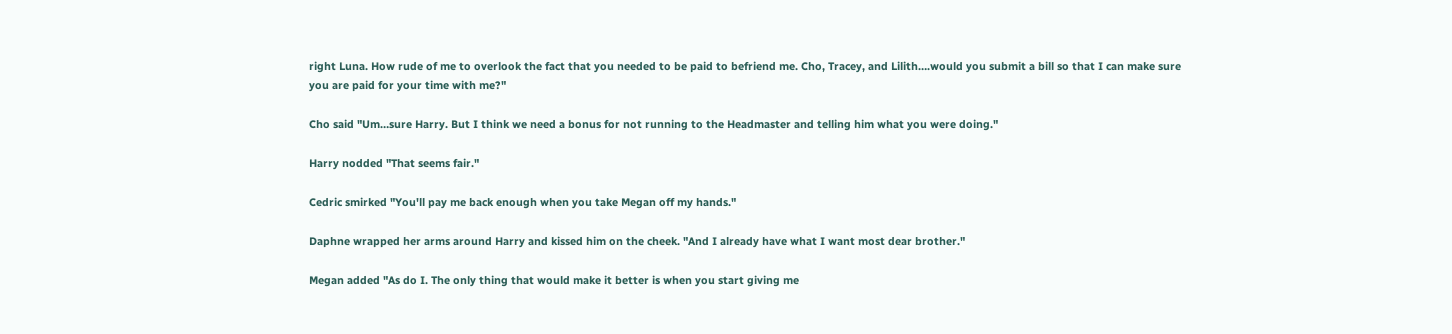right Luna. How rude of me to overlook the fact that you needed to be paid to befriend me. Cho, Tracey, and Lilith….would you submit a bill so that I can make sure you are paid for your time with me?"

Cho said "Um…sure Harry. But I think we need a bonus for not running to the Headmaster and telling him what you were doing."

Harry nodded "That seems fair."

Cedric smirked "You'll pay me back enough when you take Megan off my hands."

Daphne wrapped her arms around Harry and kissed him on the cheek. "And I already have what I want most dear brother."

Megan added "As do I. The only thing that would make it better is when you start giving me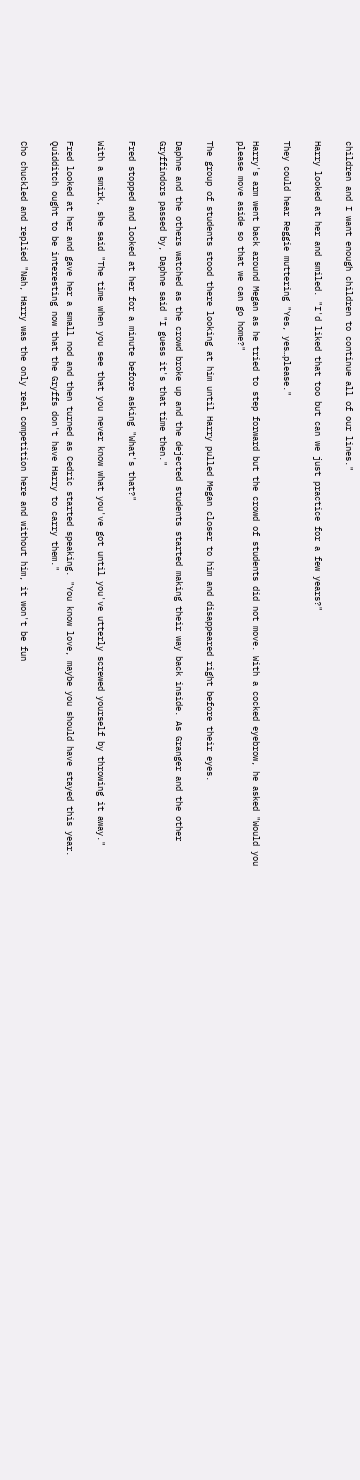children and I want enough children to continue all of our lines."

Harry looked at her and smiled. "I'd liked that too but can we just practice for a few years?"

They could hear Reggie muttering "Yes, yes…please."

Harry's arm went back around Megan as he tried to step forward but the crowd of students did not move. With a cocked eyebrow, he asked "Would you please move aside so that we can go home?"

The group of students stood there looking at him until Harry pulled Megan closer to him and disappeared right before their eyes.

Daphne and the others watched as the crowd broke up and the dejected students started making their way back inside. As Granger and the other Gryffindors passed by, Daphne said "I guess it's that time then."

Fred stopped and looked at her for a minute before asking "What's that?"

With a smirk, she said "The time when you see that you never know what you've got until you've utterly screwed yourself by throwing it away."

Fred looked at her and gave her a small nod and then turned as Cedric started speaking. "You know love, maybe you should have stayed this year. Quidditch ought to be interesting now that the Gryffs don't have Harry to carry them."

Cho chuckled and replied "Nah, Harry was the only real competition here and without him, it won't be fun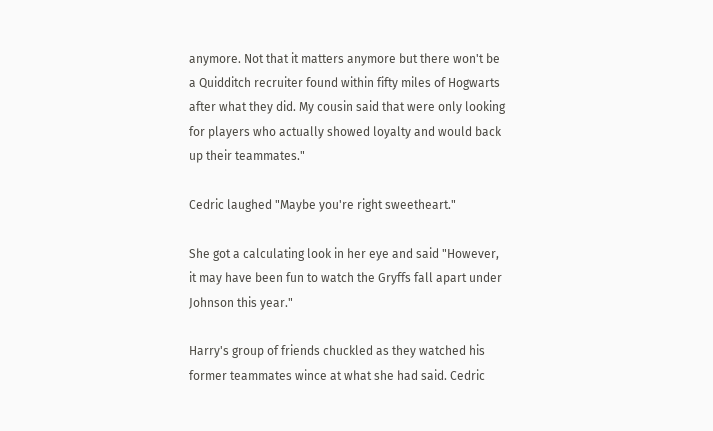anymore. Not that it matters anymore but there won't be a Quidditch recruiter found within fifty miles of Hogwarts after what they did. My cousin said that were only looking for players who actually showed loyalty and would back up their teammates."

Cedric laughed "Maybe you're right sweetheart."

She got a calculating look in her eye and said "However, it may have been fun to watch the Gryffs fall apart under Johnson this year."

Harry's group of friends chuckled as they watched his former teammates wince at what she had said. Cedric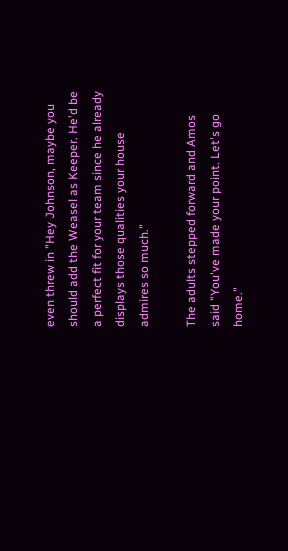even threw in "Hey Johnson, maybe you should add the Weasel as Keeper. He'd be a perfect fit for your team since he already displays those qualities your house admires so much."

The adults stepped forward and Amos said "You've made your point. Let's go home."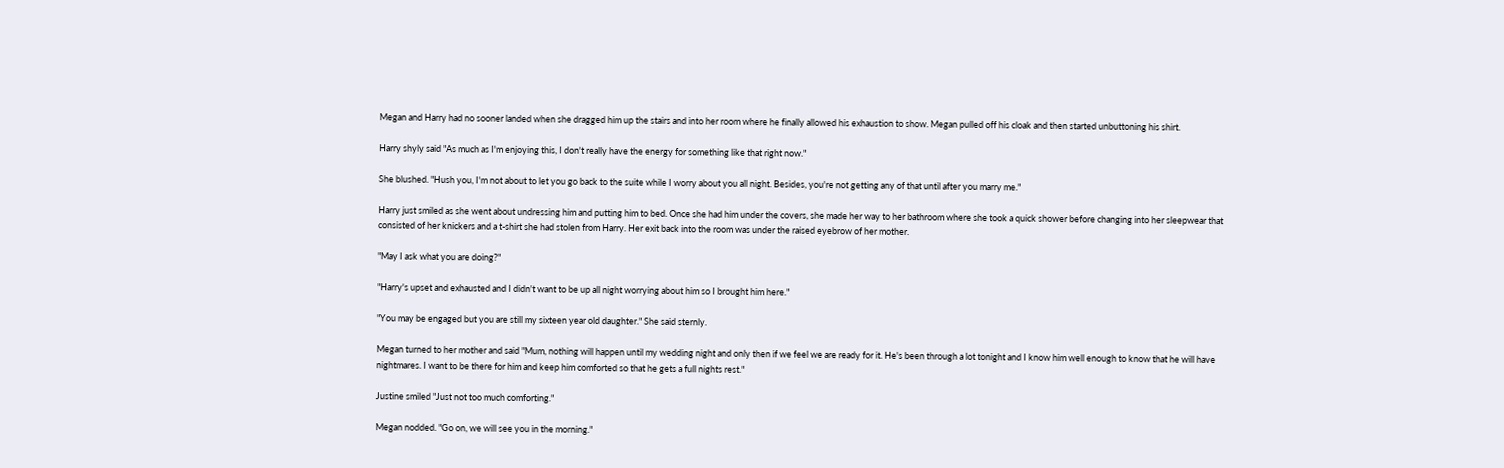Megan and Harry had no sooner landed when she dragged him up the stairs and into her room where he finally allowed his exhaustion to show. Megan pulled off his cloak and then started unbuttoning his shirt.

Harry shyly said "As much as I'm enjoying this, I don't really have the energy for something like that right now."

She blushed. "Hush you, I'm not about to let you go back to the suite while I worry about you all night. Besides, you're not getting any of that until after you marry me."

Harry just smiled as she went about undressing him and putting him to bed. Once she had him under the covers, she made her way to her bathroom where she took a quick shower before changing into her sleepwear that consisted of her knickers and a t-shirt she had stolen from Harry. Her exit back into the room was under the raised eyebrow of her mother.

"May I ask what you are doing?"

"Harry's upset and exhausted and I didn't want to be up all night worrying about him so I brought him here."

"You may be engaged but you are still my sixteen year old daughter." She said sternly.

Megan turned to her mother and said "Mum, nothing will happen until my wedding night and only then if we feel we are ready for it. He's been through a lot tonight and I know him well enough to know that he will have nightmares. I want to be there for him and keep him comforted so that he gets a full nights rest."

Justine smiled "Just not too much comforting."

Megan nodded. "Go on, we will see you in the morning."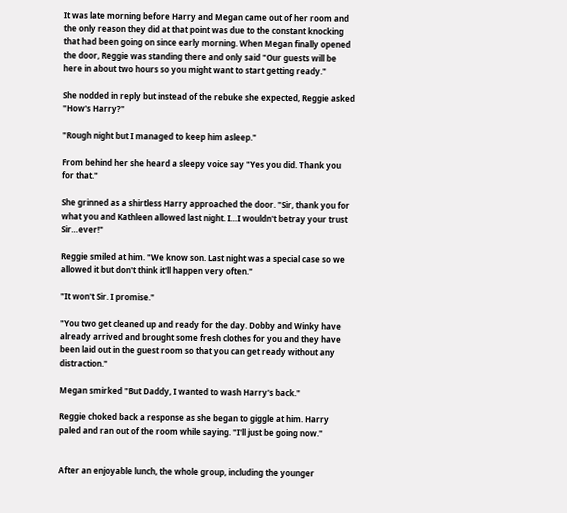It was late morning before Harry and Megan came out of her room and the only reason they did at that point was due to the constant knocking that had been going on since early morning. When Megan finally opened the door, Reggie was standing there and only said "Our guests will be here in about two hours so you might want to start getting ready."

She nodded in reply but instead of the rebuke she expected, Reggie asked "How's Harry?"

"Rough night but I managed to keep him asleep."

From behind her she heard a sleepy voice say "Yes you did. Thank you for that."

She grinned as a shirtless Harry approached the door. "Sir, thank you for what you and Kathleen allowed last night. I…I wouldn't betray your trust Sir…ever!"

Reggie smiled at him. "We know son. Last night was a special case so we allowed it but don't think it'll happen very often."

"It won't Sir. I promise."

"You two get cleaned up and ready for the day. Dobby and Winky have already arrived and brought some fresh clothes for you and they have been laid out in the guest room so that you can get ready without any distraction."

Megan smirked "But Daddy, I wanted to wash Harry's back."

Reggie choked back a response as she began to giggle at him. Harry paled and ran out of the room while saying. "I'll just be going now."


After an enjoyable lunch, the whole group, including the younger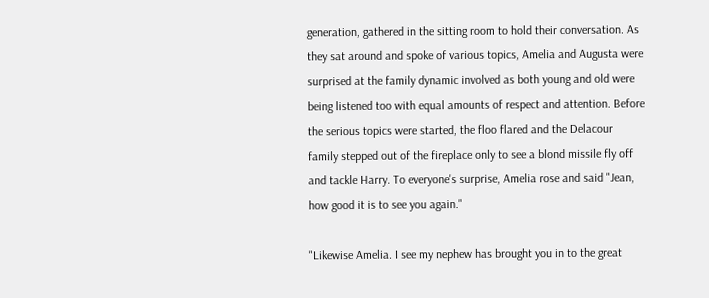generation, gathered in the sitting room to hold their conversation. As they sat around and spoke of various topics, Amelia and Augusta were surprised at the family dynamic involved as both young and old were being listened too with equal amounts of respect and attention. Before the serious topics were started, the floo flared and the Delacour family stepped out of the fireplace only to see a blond missile fly off and tackle Harry. To everyone's surprise, Amelia rose and said "Jean, how good it is to see you again."

"Likewise Amelia. I see my nephew has brought you in to the great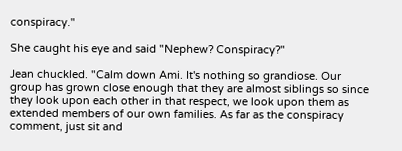conspiracy."

She caught his eye and said "Nephew? Conspiracy?"

Jean chuckled. "Calm down Ami. It's nothing so grandiose. Our group has grown close enough that they are almost siblings so since they look upon each other in that respect, we look upon them as extended members of our own families. As far as the conspiracy comment, just sit and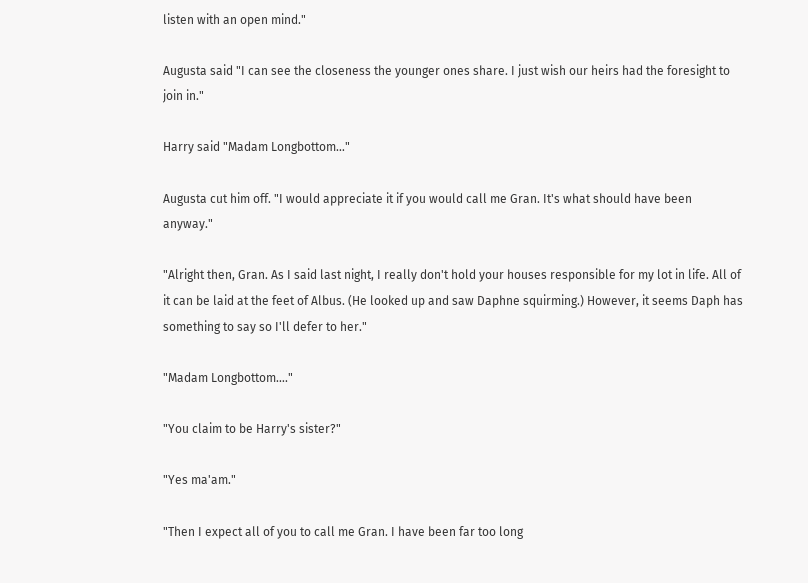listen with an open mind."

Augusta said "I can see the closeness the younger ones share. I just wish our heirs had the foresight to join in."

Harry said "Madam Longbottom…"

Augusta cut him off. "I would appreciate it if you would call me Gran. It's what should have been anyway."

"Alright then, Gran. As I said last night, I really don't hold your houses responsible for my lot in life. All of it can be laid at the feet of Albus. (He looked up and saw Daphne squirming.) However, it seems Daph has something to say so I'll defer to her."

"Madam Longbottom…."

"You claim to be Harry's sister?"

"Yes ma'am."

"Then I expect all of you to call me Gran. I have been far too long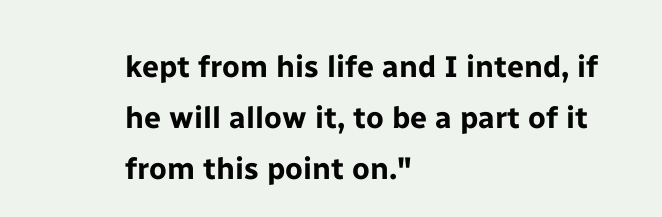kept from his life and I intend, if he will allow it, to be a part of it from this point on."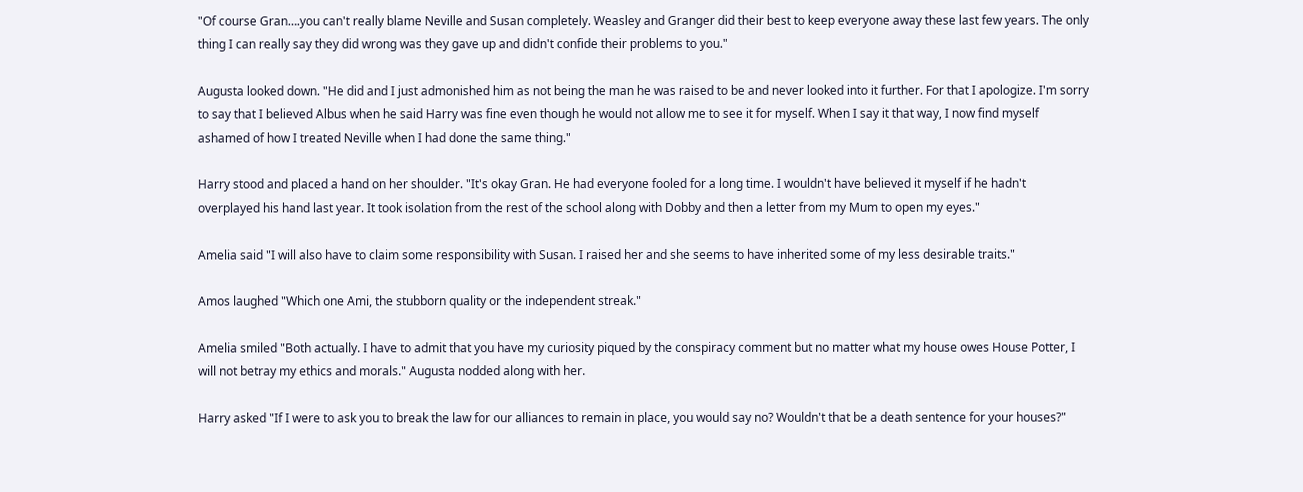"Of course Gran….you can't really blame Neville and Susan completely. Weasley and Granger did their best to keep everyone away these last few years. The only thing I can really say they did wrong was they gave up and didn't confide their problems to you."

Augusta looked down. "He did and I just admonished him as not being the man he was raised to be and never looked into it further. For that I apologize. I'm sorry to say that I believed Albus when he said Harry was fine even though he would not allow me to see it for myself. When I say it that way, I now find myself ashamed of how I treated Neville when I had done the same thing."

Harry stood and placed a hand on her shoulder. "It's okay Gran. He had everyone fooled for a long time. I wouldn't have believed it myself if he hadn't overplayed his hand last year. It took isolation from the rest of the school along with Dobby and then a letter from my Mum to open my eyes."

Amelia said "I will also have to claim some responsibility with Susan. I raised her and she seems to have inherited some of my less desirable traits."

Amos laughed "Which one Ami, the stubborn quality or the independent streak."

Amelia smiled "Both actually. I have to admit that you have my curiosity piqued by the conspiracy comment but no matter what my house owes House Potter, I will not betray my ethics and morals." Augusta nodded along with her.

Harry asked "If I were to ask you to break the law for our alliances to remain in place, you would say no? Wouldn't that be a death sentence for your houses?"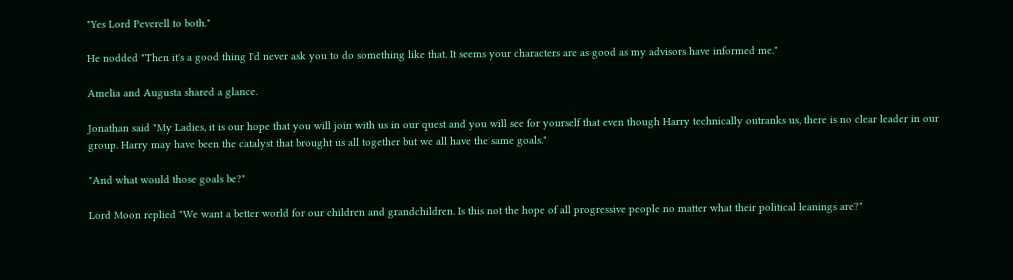"Yes Lord Peverell to both."

He nodded "Then it's a good thing I'd never ask you to do something like that. It seems your characters are as good as my advisors have informed me."

Amelia and Augusta shared a glance.

Jonathan said "My Ladies, it is our hope that you will join with us in our quest and you will see for yourself that even though Harry technically outranks us, there is no clear leader in our group. Harry may have been the catalyst that brought us all together but we all have the same goals."

"And what would those goals be?"

Lord Moon replied "We want a better world for our children and grandchildren. Is this not the hope of all progressive people no matter what their political leanings are?"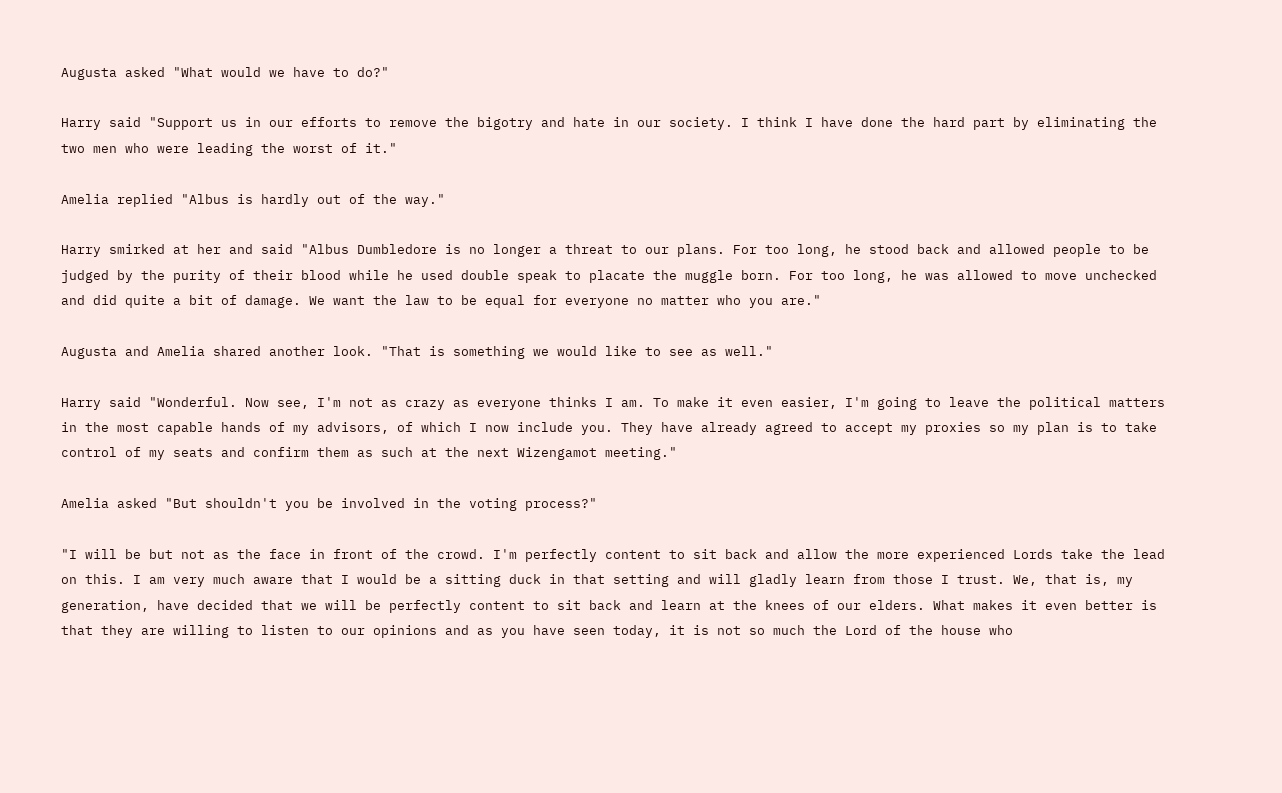Augusta asked "What would we have to do?"

Harry said "Support us in our efforts to remove the bigotry and hate in our society. I think I have done the hard part by eliminating the two men who were leading the worst of it."

Amelia replied "Albus is hardly out of the way."

Harry smirked at her and said "Albus Dumbledore is no longer a threat to our plans. For too long, he stood back and allowed people to be judged by the purity of their blood while he used double speak to placate the muggle born. For too long, he was allowed to move unchecked and did quite a bit of damage. We want the law to be equal for everyone no matter who you are."

Augusta and Amelia shared another look. "That is something we would like to see as well."

Harry said "Wonderful. Now see, I'm not as crazy as everyone thinks I am. To make it even easier, I'm going to leave the political matters in the most capable hands of my advisors, of which I now include you. They have already agreed to accept my proxies so my plan is to take control of my seats and confirm them as such at the next Wizengamot meeting."

Amelia asked "But shouldn't you be involved in the voting process?"

"I will be but not as the face in front of the crowd. I'm perfectly content to sit back and allow the more experienced Lords take the lead on this. I am very much aware that I would be a sitting duck in that setting and will gladly learn from those I trust. We, that is, my generation, have decided that we will be perfectly content to sit back and learn at the knees of our elders. What makes it even better is that they are willing to listen to our opinions and as you have seen today, it is not so much the Lord of the house who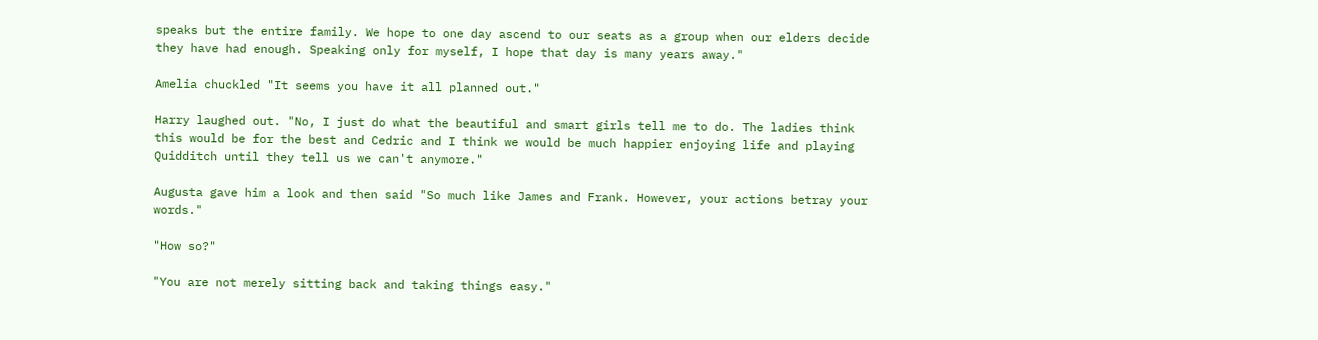speaks but the entire family. We hope to one day ascend to our seats as a group when our elders decide they have had enough. Speaking only for myself, I hope that day is many years away."

Amelia chuckled "It seems you have it all planned out."

Harry laughed out. "No, I just do what the beautiful and smart girls tell me to do. The ladies think this would be for the best and Cedric and I think we would be much happier enjoying life and playing Quidditch until they tell us we can't anymore."

Augusta gave him a look and then said "So much like James and Frank. However, your actions betray your words."

"How so?"

"You are not merely sitting back and taking things easy."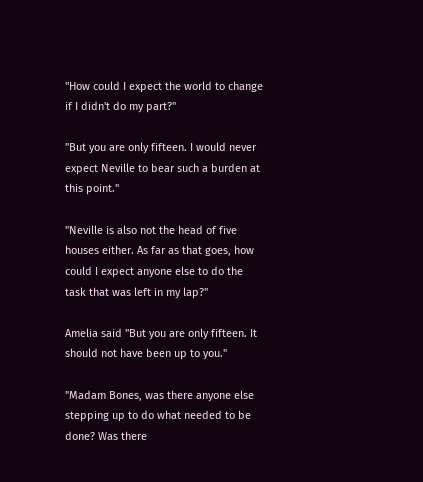"How could I expect the world to change if I didn't do my part?"

"But you are only fifteen. I would never expect Neville to bear such a burden at this point."

"Neville is also not the head of five houses either. As far as that goes, how could I expect anyone else to do the task that was left in my lap?"

Amelia said "But you are only fifteen. It should not have been up to you."

"Madam Bones, was there anyone else stepping up to do what needed to be done? Was there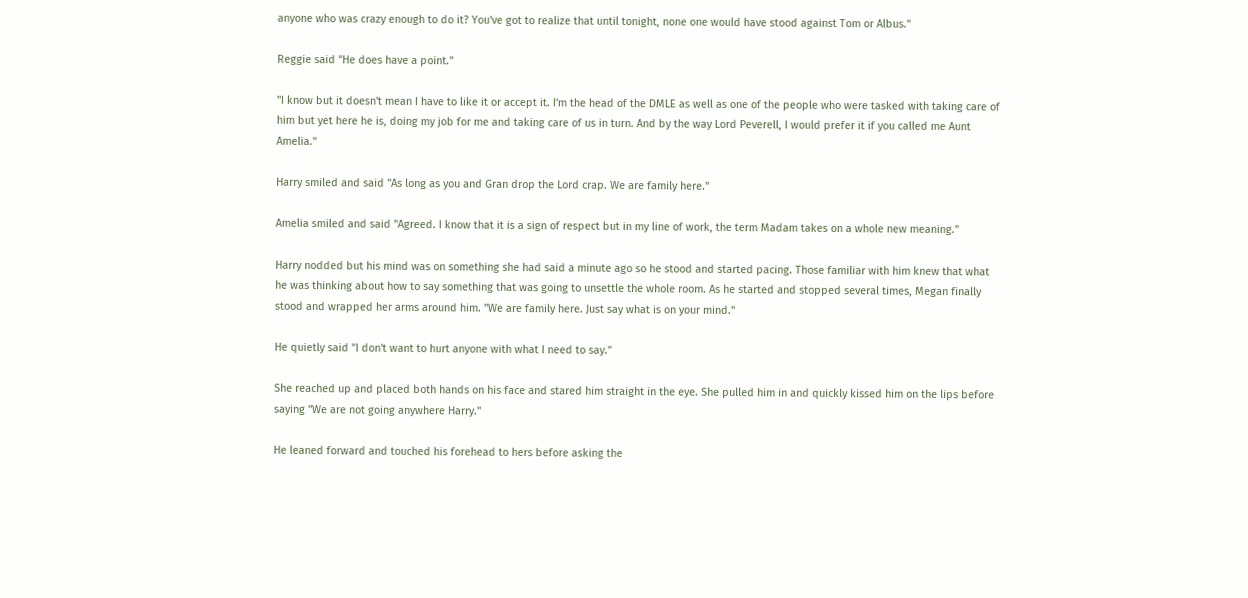anyone who was crazy enough to do it? You've got to realize that until tonight, none one would have stood against Tom or Albus."

Reggie said "He does have a point."

"I know but it doesn't mean I have to like it or accept it. I'm the head of the DMLE as well as one of the people who were tasked with taking care of him but yet here he is, doing my job for me and taking care of us in turn. And by the way Lord Peverell, I would prefer it if you called me Aunt Amelia."

Harry smiled and said "As long as you and Gran drop the Lord crap. We are family here."

Amelia smiled and said "Agreed. I know that it is a sign of respect but in my line of work, the term Madam takes on a whole new meaning."

Harry nodded but his mind was on something she had said a minute ago so he stood and started pacing. Those familiar with him knew that what he was thinking about how to say something that was going to unsettle the whole room. As he started and stopped several times, Megan finally stood and wrapped her arms around him. "We are family here. Just say what is on your mind."

He quietly said "I don't want to hurt anyone with what I need to say."

She reached up and placed both hands on his face and stared him straight in the eye. She pulled him in and quickly kissed him on the lips before saying "We are not going anywhere Harry."

He leaned forward and touched his forehead to hers before asking the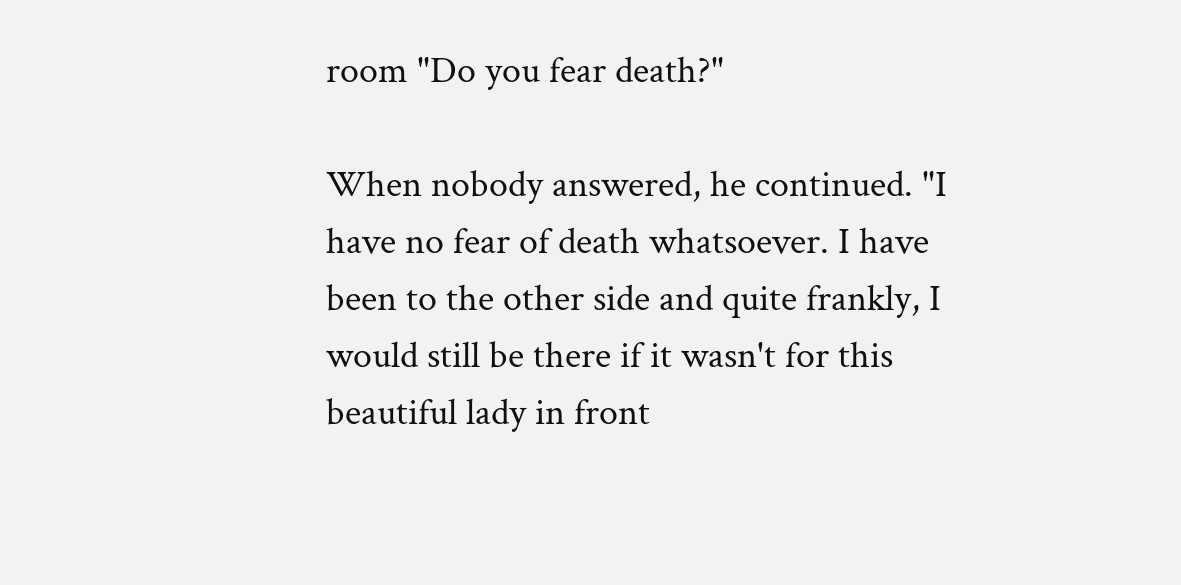room "Do you fear death?"

When nobody answered, he continued. "I have no fear of death whatsoever. I have been to the other side and quite frankly, I would still be there if it wasn't for this beautiful lady in front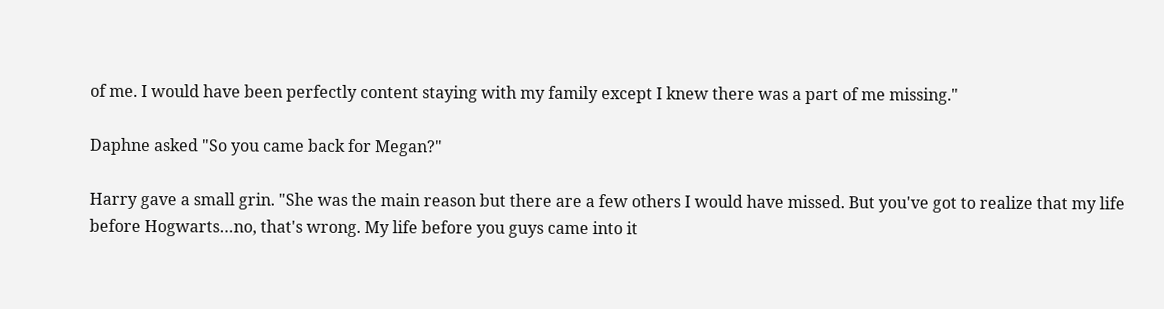of me. I would have been perfectly content staying with my family except I knew there was a part of me missing."

Daphne asked "So you came back for Megan?"

Harry gave a small grin. "She was the main reason but there are a few others I would have missed. But you've got to realize that my life before Hogwarts…no, that's wrong. My life before you guys came into it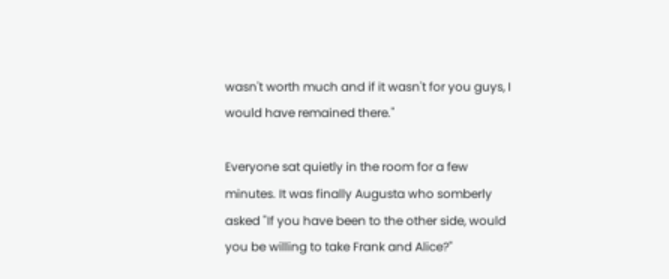wasn't worth much and if it wasn't for you guys, I would have remained there."

Everyone sat quietly in the room for a few minutes. It was finally Augusta who somberly asked "If you have been to the other side, would you be willing to take Frank and Alice?"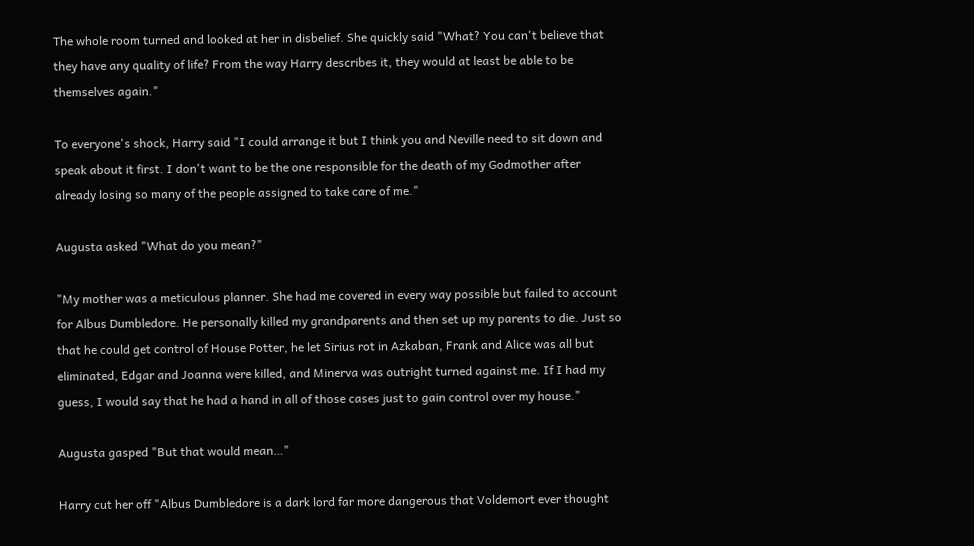The whole room turned and looked at her in disbelief. She quickly said "What? You can't believe that they have any quality of life? From the way Harry describes it, they would at least be able to be themselves again."

To everyone's shock, Harry said "I could arrange it but I think you and Neville need to sit down and speak about it first. I don't want to be the one responsible for the death of my Godmother after already losing so many of the people assigned to take care of me."

Augusta asked "What do you mean?"

"My mother was a meticulous planner. She had me covered in every way possible but failed to account for Albus Dumbledore. He personally killed my grandparents and then set up my parents to die. Just so that he could get control of House Potter, he let Sirius rot in Azkaban, Frank and Alice was all but eliminated, Edgar and Joanna were killed, and Minerva was outright turned against me. If I had my guess, I would say that he had a hand in all of those cases just to gain control over my house."

Augusta gasped "But that would mean…"

Harry cut her off "Albus Dumbledore is a dark lord far more dangerous that Voldemort ever thought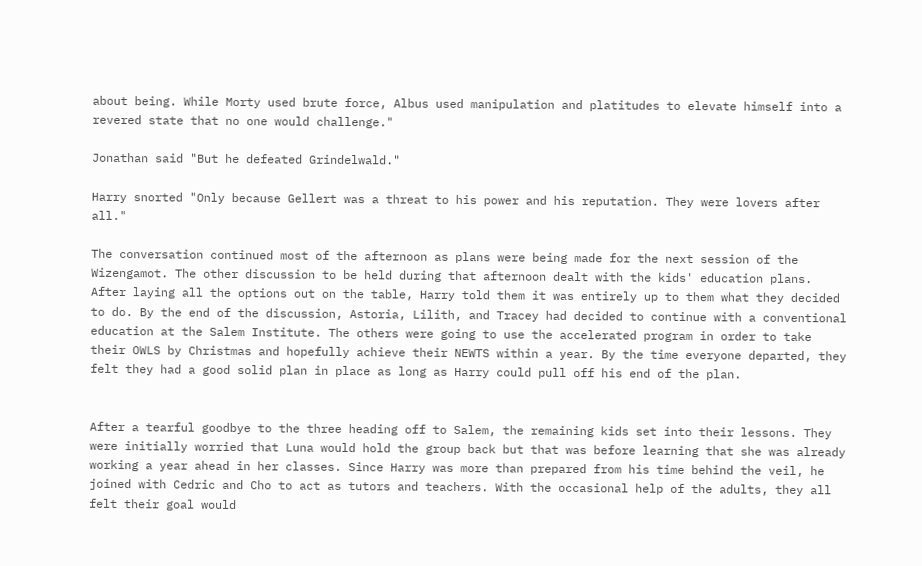about being. While Morty used brute force, Albus used manipulation and platitudes to elevate himself into a revered state that no one would challenge."

Jonathan said "But he defeated Grindelwald."

Harry snorted "Only because Gellert was a threat to his power and his reputation. They were lovers after all."

The conversation continued most of the afternoon as plans were being made for the next session of the Wizengamot. The other discussion to be held during that afternoon dealt with the kids' education plans. After laying all the options out on the table, Harry told them it was entirely up to them what they decided to do. By the end of the discussion, Astoria, Lilith, and Tracey had decided to continue with a conventional education at the Salem Institute. The others were going to use the accelerated program in order to take their OWLS by Christmas and hopefully achieve their NEWTS within a year. By the time everyone departed, they felt they had a good solid plan in place as long as Harry could pull off his end of the plan.


After a tearful goodbye to the three heading off to Salem, the remaining kids set into their lessons. They were initially worried that Luna would hold the group back but that was before learning that she was already working a year ahead in her classes. Since Harry was more than prepared from his time behind the veil, he joined with Cedric and Cho to act as tutors and teachers. With the occasional help of the adults, they all felt their goal would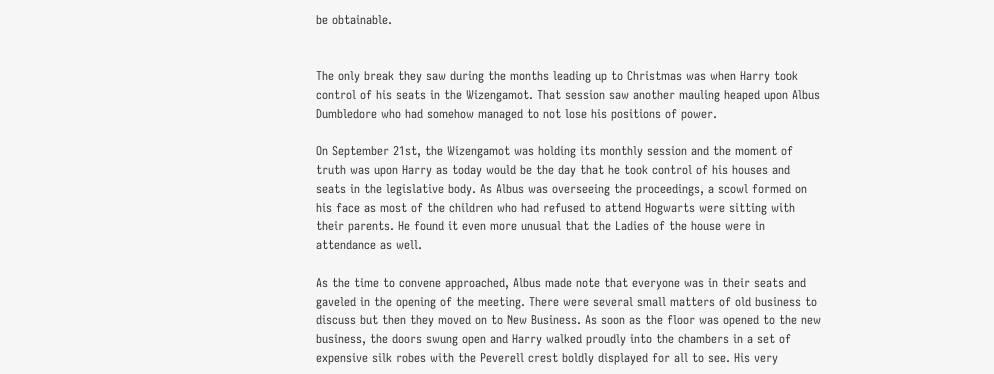be obtainable.


The only break they saw during the months leading up to Christmas was when Harry took control of his seats in the Wizengamot. That session saw another mauling heaped upon Albus Dumbledore who had somehow managed to not lose his positions of power.

On September 21st, the Wizengamot was holding its monthly session and the moment of truth was upon Harry as today would be the day that he took control of his houses and seats in the legislative body. As Albus was overseeing the proceedings, a scowl formed on his face as most of the children who had refused to attend Hogwarts were sitting with their parents. He found it even more unusual that the Ladies of the house were in attendance as well.

As the time to convene approached, Albus made note that everyone was in their seats and gaveled in the opening of the meeting. There were several small matters of old business to discuss but then they moved on to New Business. As soon as the floor was opened to the new business, the doors swung open and Harry walked proudly into the chambers in a set of expensive silk robes with the Peverell crest boldly displayed for all to see. His very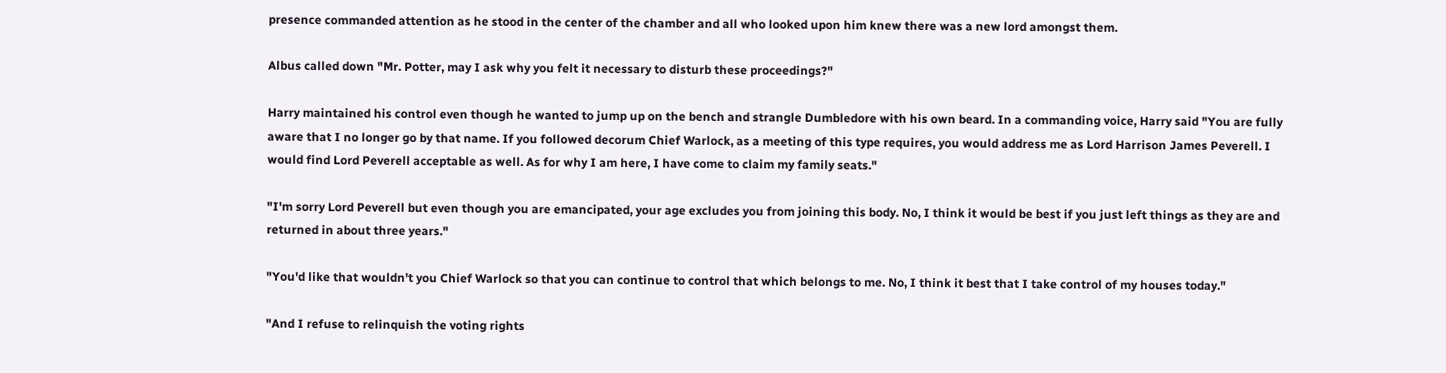presence commanded attention as he stood in the center of the chamber and all who looked upon him knew there was a new lord amongst them.

Albus called down "Mr. Potter, may I ask why you felt it necessary to disturb these proceedings?"

Harry maintained his control even though he wanted to jump up on the bench and strangle Dumbledore with his own beard. In a commanding voice, Harry said "You are fully aware that I no longer go by that name. If you followed decorum Chief Warlock, as a meeting of this type requires, you would address me as Lord Harrison James Peverell. I would find Lord Peverell acceptable as well. As for why I am here, I have come to claim my family seats."

"I'm sorry Lord Peverell but even though you are emancipated, your age excludes you from joining this body. No, I think it would be best if you just left things as they are and returned in about three years."

"You'd like that wouldn't you Chief Warlock so that you can continue to control that which belongs to me. No, I think it best that I take control of my houses today."

"And I refuse to relinquish the voting rights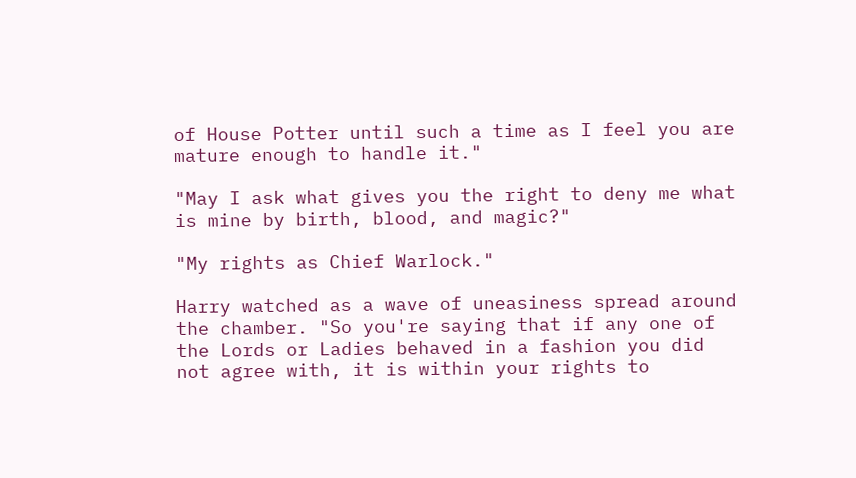of House Potter until such a time as I feel you are mature enough to handle it."

"May I ask what gives you the right to deny me what is mine by birth, blood, and magic?"

"My rights as Chief Warlock."

Harry watched as a wave of uneasiness spread around the chamber. "So you're saying that if any one of the Lords or Ladies behaved in a fashion you did not agree with, it is within your rights to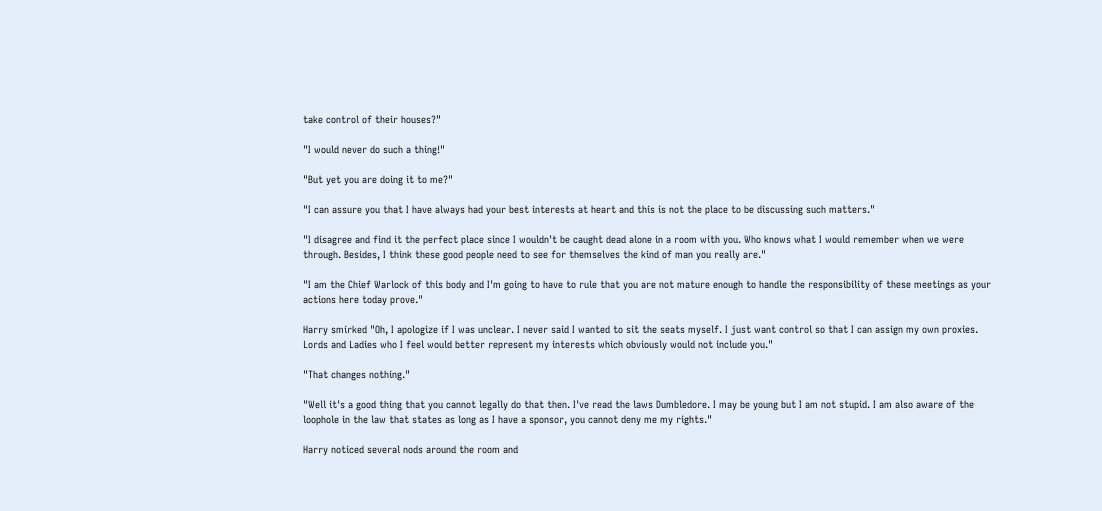take control of their houses?"

"I would never do such a thing!"

"But yet you are doing it to me?"

"I can assure you that I have always had your best interests at heart and this is not the place to be discussing such matters."

"I disagree and find it the perfect place since I wouldn't be caught dead alone in a room with you. Who knows what I would remember when we were through. Besides, I think these good people need to see for themselves the kind of man you really are."

"I am the Chief Warlock of this body and I'm going to have to rule that you are not mature enough to handle the responsibility of these meetings as your actions here today prove."

Harry smirked "Oh, I apologize if I was unclear. I never said I wanted to sit the seats myself. I just want control so that I can assign my own proxies. Lords and Ladies who I feel would better represent my interests which obviously would not include you."

"That changes nothing."

"Well it's a good thing that you cannot legally do that then. I've read the laws Dumbledore. I may be young but I am not stupid. I am also aware of the loophole in the law that states as long as I have a sponsor, you cannot deny me my rights."

Harry noticed several nods around the room and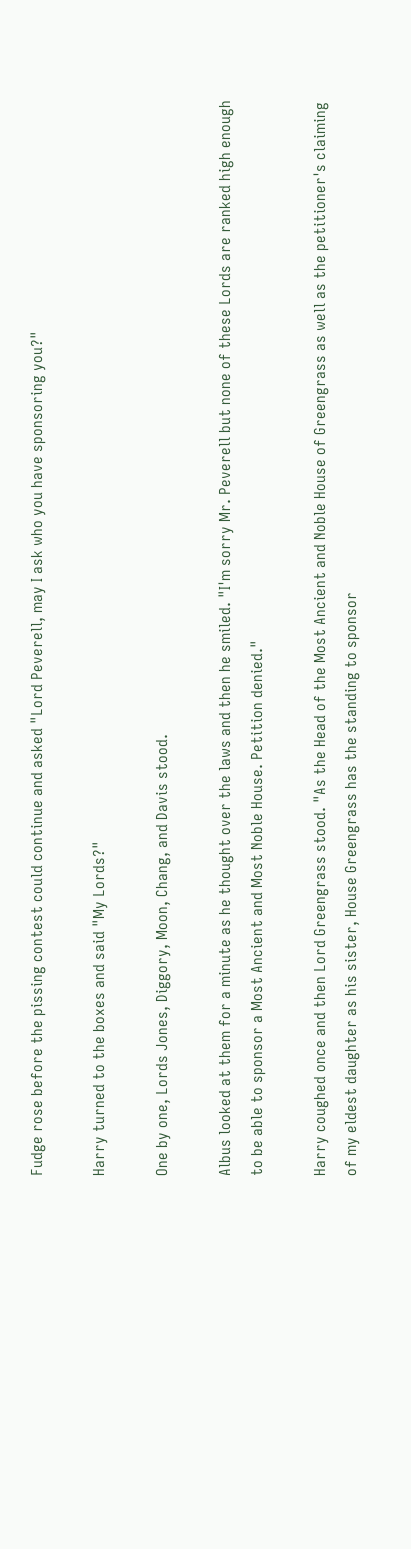Fudge rose before the pissing contest could continue and asked "Lord Peverell, may I ask who you have sponsoring you?"

Harry turned to the boxes and said "My Lords?"

One by one, Lords Jones, Diggory, Moon, Chang, and Davis stood.

Albus looked at them for a minute as he thought over the laws and then he smiled. "I'm sorry Mr. Peverell but none of these Lords are ranked high enough to be able to sponsor a Most Ancient and Most Noble House. Petition denied."

Harry coughed once and then Lord Greengrass stood. "As the Head of the Most Ancient and Noble House of Greengrass as well as the petitioner's claiming of my eldest daughter as his sister, House Greengrass has the standing to sponsor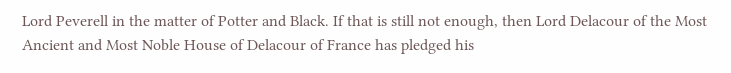Lord Peverell in the matter of Potter and Black. If that is still not enough, then Lord Delacour of the Most Ancient and Most Noble House of Delacour of France has pledged his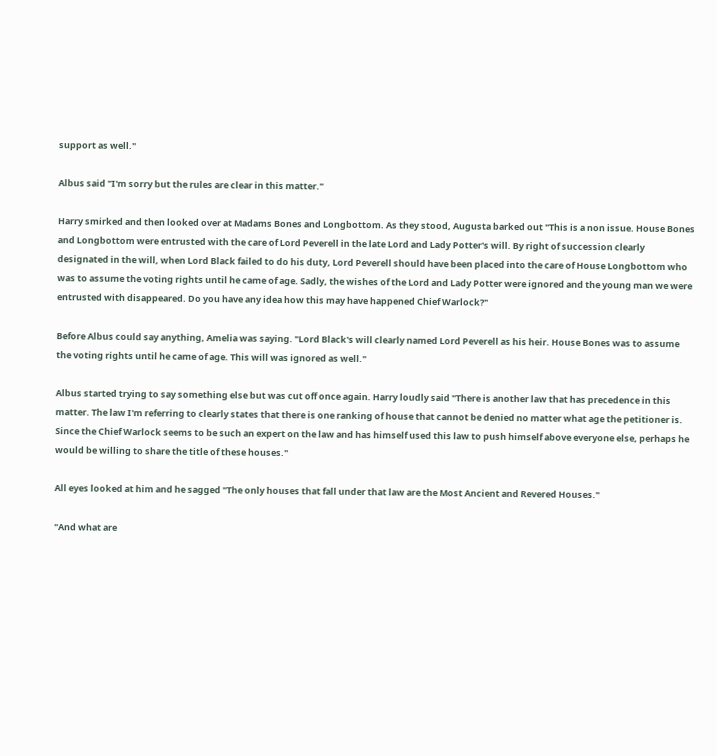support as well."

Albus said "I'm sorry but the rules are clear in this matter."

Harry smirked and then looked over at Madams Bones and Longbottom. As they stood, Augusta barked out "This is a non issue. House Bones and Longbottom were entrusted with the care of Lord Peverell in the late Lord and Lady Potter's will. By right of succession clearly designated in the will, when Lord Black failed to do his duty, Lord Peverell should have been placed into the care of House Longbottom who was to assume the voting rights until he came of age. Sadly, the wishes of the Lord and Lady Potter were ignored and the young man we were entrusted with disappeared. Do you have any idea how this may have happened Chief Warlock?"

Before Albus could say anything, Amelia was saying. "Lord Black's will clearly named Lord Peverell as his heir. House Bones was to assume the voting rights until he came of age. This will was ignored as well."

Albus started trying to say something else but was cut off once again. Harry loudly said "There is another law that has precedence in this matter. The law I'm referring to clearly states that there is one ranking of house that cannot be denied no matter what age the petitioner is. Since the Chief Warlock seems to be such an expert on the law and has himself used this law to push himself above everyone else, perhaps he would be willing to share the title of these houses."

All eyes looked at him and he sagged "The only houses that fall under that law are the Most Ancient and Revered Houses."

"And what are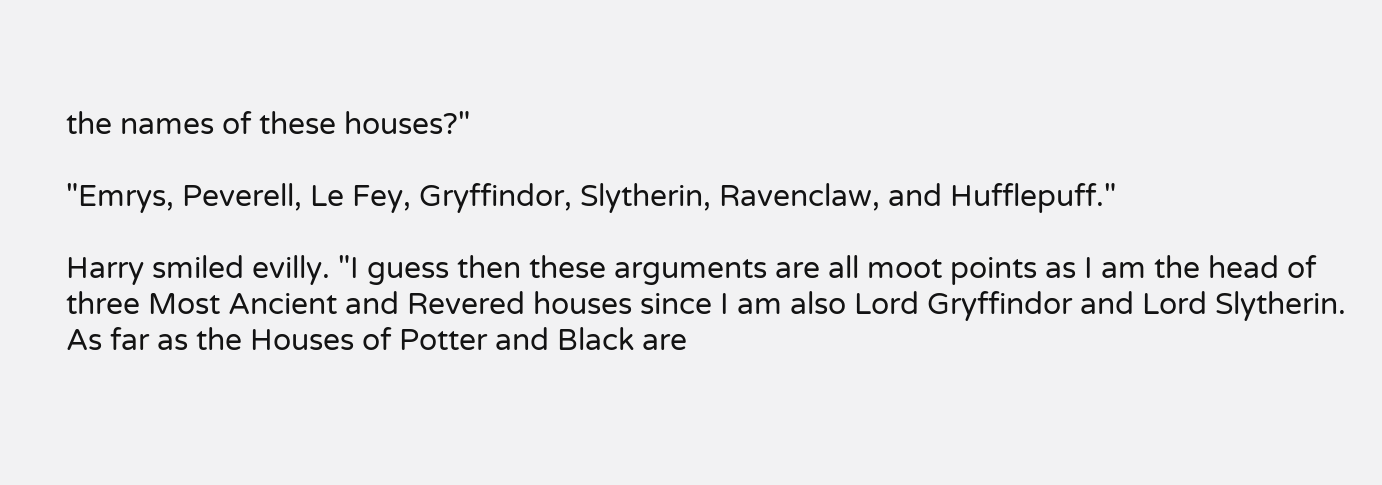the names of these houses?"

"Emrys, Peverell, Le Fey, Gryffindor, Slytherin, Ravenclaw, and Hufflepuff."

Harry smiled evilly. "I guess then these arguments are all moot points as I am the head of three Most Ancient and Revered houses since I am also Lord Gryffindor and Lord Slytherin. As far as the Houses of Potter and Black are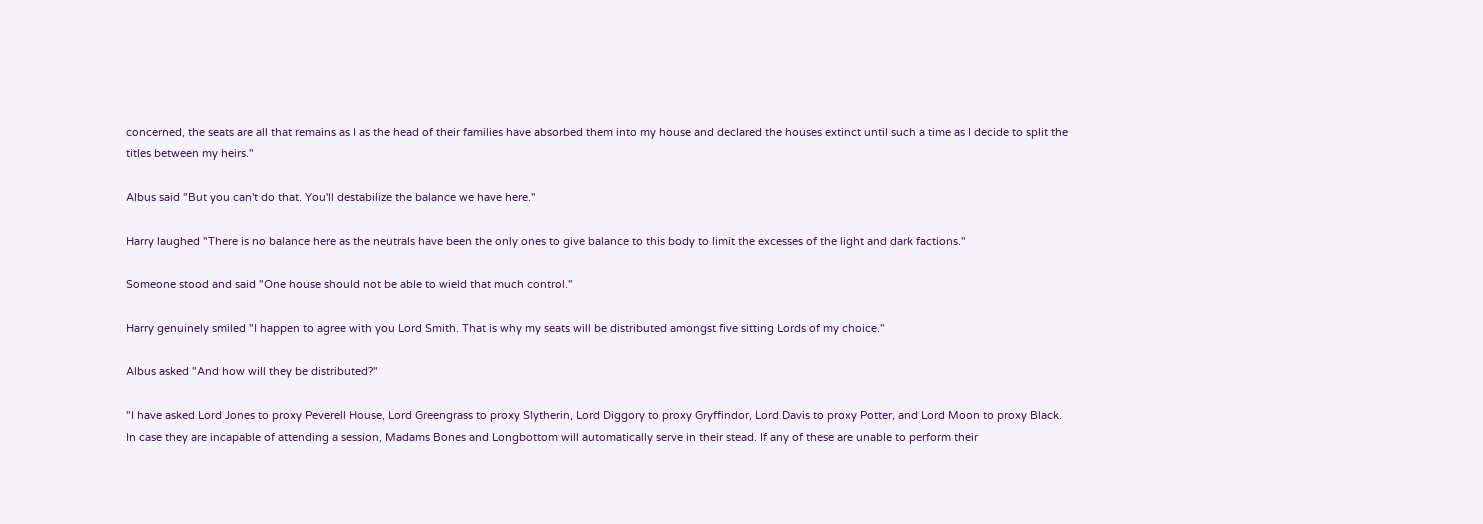concerned, the seats are all that remains as I as the head of their families have absorbed them into my house and declared the houses extinct until such a time as I decide to split the titles between my heirs."

Albus said "But you can't do that. You'll destabilize the balance we have here."

Harry laughed "There is no balance here as the neutrals have been the only ones to give balance to this body to limit the excesses of the light and dark factions."

Someone stood and said "One house should not be able to wield that much control."

Harry genuinely smiled "I happen to agree with you Lord Smith. That is why my seats will be distributed amongst five sitting Lords of my choice."

Albus asked "And how will they be distributed?"

"I have asked Lord Jones to proxy Peverell House, Lord Greengrass to proxy Slytherin, Lord Diggory to proxy Gryffindor, Lord Davis to proxy Potter, and Lord Moon to proxy Black. In case they are incapable of attending a session, Madams Bones and Longbottom will automatically serve in their stead. If any of these are unable to perform their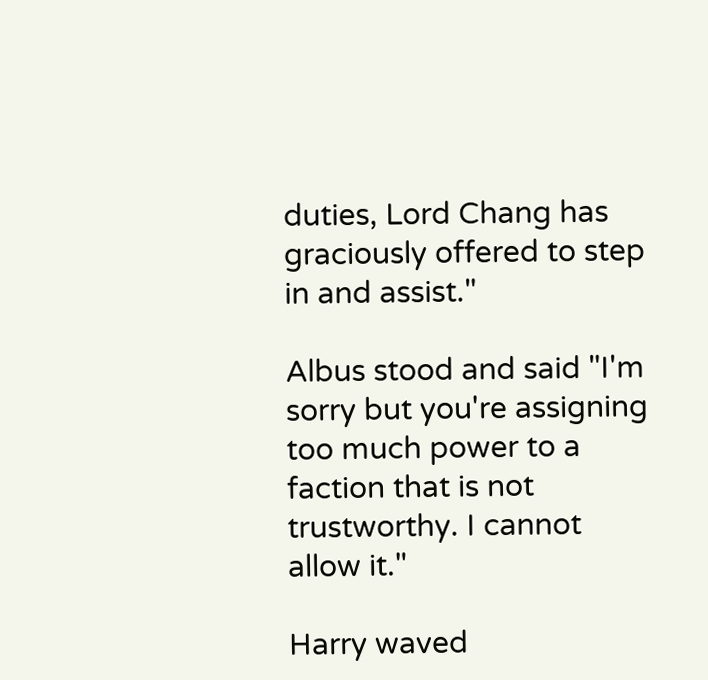duties, Lord Chang has graciously offered to step in and assist."

Albus stood and said "I'm sorry but you're assigning too much power to a faction that is not trustworthy. I cannot allow it."

Harry waved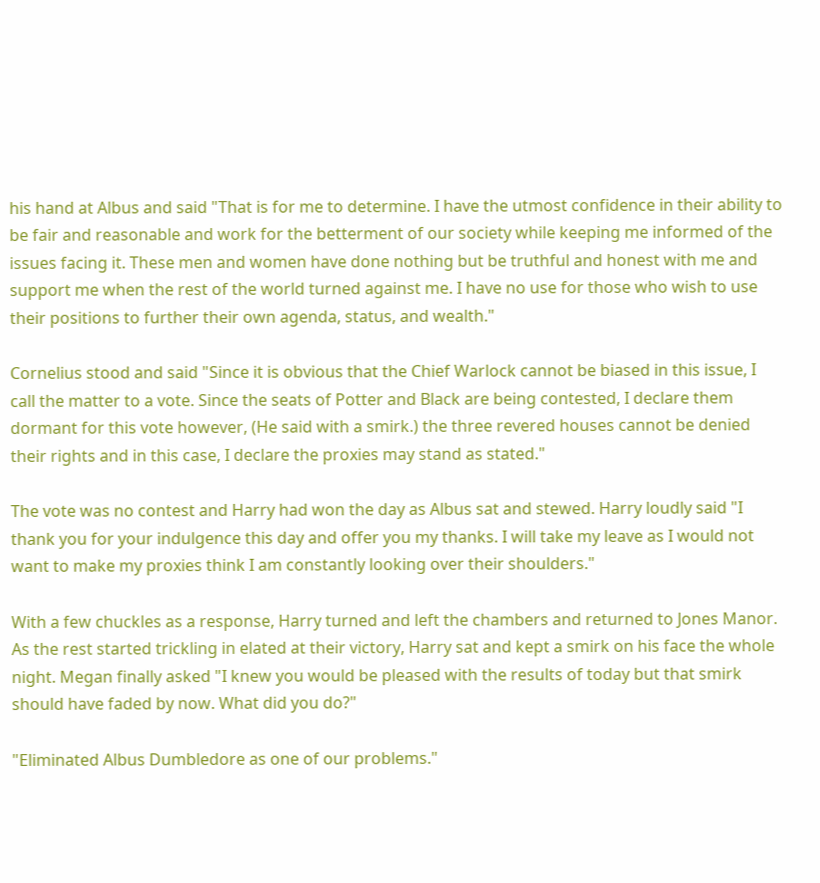his hand at Albus and said "That is for me to determine. I have the utmost confidence in their ability to be fair and reasonable and work for the betterment of our society while keeping me informed of the issues facing it. These men and women have done nothing but be truthful and honest with me and support me when the rest of the world turned against me. I have no use for those who wish to use their positions to further their own agenda, status, and wealth."

Cornelius stood and said "Since it is obvious that the Chief Warlock cannot be biased in this issue, I call the matter to a vote. Since the seats of Potter and Black are being contested, I declare them dormant for this vote however, (He said with a smirk.) the three revered houses cannot be denied their rights and in this case, I declare the proxies may stand as stated."

The vote was no contest and Harry had won the day as Albus sat and stewed. Harry loudly said "I thank you for your indulgence this day and offer you my thanks. I will take my leave as I would not want to make my proxies think I am constantly looking over their shoulders."

With a few chuckles as a response, Harry turned and left the chambers and returned to Jones Manor. As the rest started trickling in elated at their victory, Harry sat and kept a smirk on his face the whole night. Megan finally asked "I knew you would be pleased with the results of today but that smirk should have faded by now. What did you do?"

"Eliminated Albus Dumbledore as one of our problems."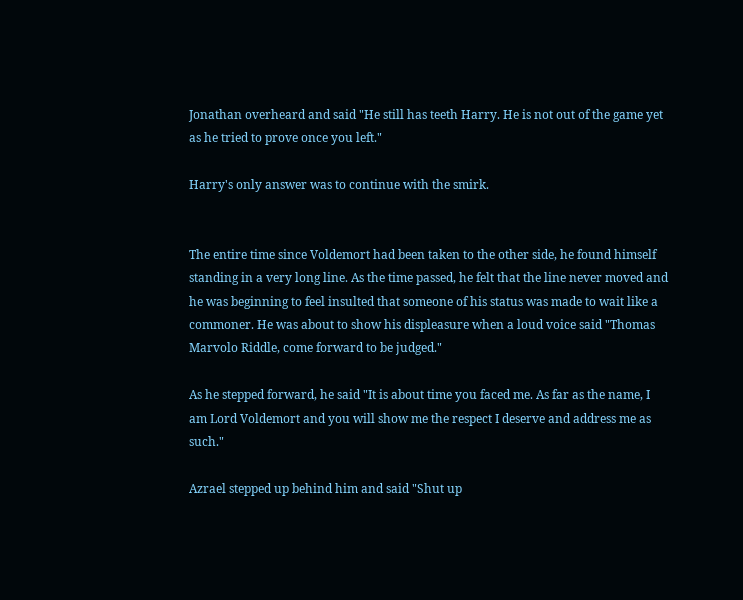Jonathan overheard and said "He still has teeth Harry. He is not out of the game yet as he tried to prove once you left."

Harry's only answer was to continue with the smirk.


The entire time since Voldemort had been taken to the other side, he found himself standing in a very long line. As the time passed, he felt that the line never moved and he was beginning to feel insulted that someone of his status was made to wait like a commoner. He was about to show his displeasure when a loud voice said "Thomas Marvolo Riddle, come forward to be judged."

As he stepped forward, he said "It is about time you faced me. As far as the name, I am Lord Voldemort and you will show me the respect I deserve and address me as such."

Azrael stepped up behind him and said "Shut up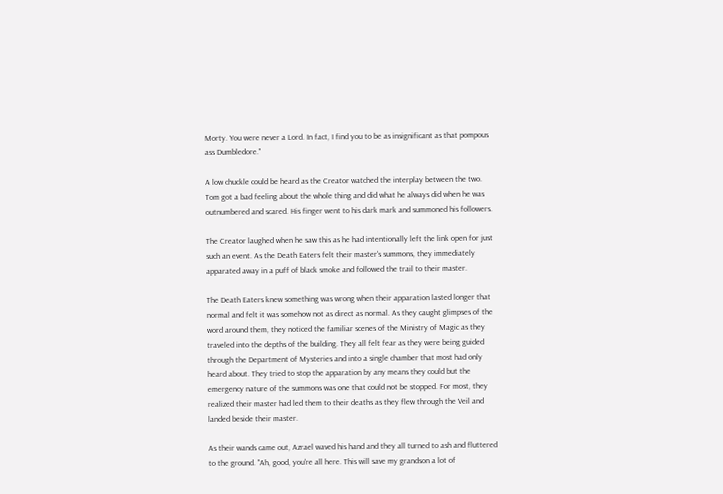Morty. You were never a Lord. In fact, I find you to be as insignificant as that pompous ass Dumbledore."

A low chuckle could be heard as the Creator watched the interplay between the two. Tom got a bad feeling about the whole thing and did what he always did when he was outnumbered and scared. His finger went to his dark mark and summoned his followers.

The Creator laughed when he saw this as he had intentionally left the link open for just such an event. As the Death Eaters felt their master's summons, they immediately apparated away in a puff of black smoke and followed the trail to their master.

The Death Eaters knew something was wrong when their apparation lasted longer that normal and felt it was somehow not as direct as normal. As they caught glimpses of the word around them, they noticed the familiar scenes of the Ministry of Magic as they traveled into the depths of the building. They all felt fear as they were being guided through the Department of Mysteries and into a single chamber that most had only heard about. They tried to stop the apparation by any means they could but the emergency nature of the summons was one that could not be stopped. For most, they realized their master had led them to their deaths as they flew through the Veil and landed beside their master.

As their wands came out, Azrael waved his hand and they all turned to ash and fluttered to the ground. "Ah, good, you're all here. This will save my grandson a lot of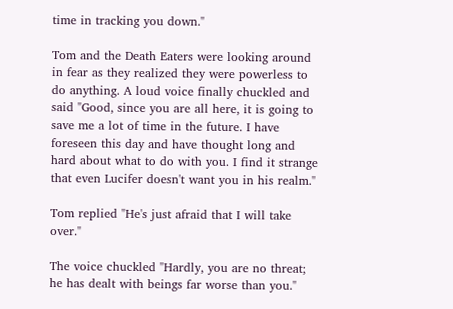time in tracking you down."

Tom and the Death Eaters were looking around in fear as they realized they were powerless to do anything. A loud voice finally chuckled and said "Good, since you are all here, it is going to save me a lot of time in the future. I have foreseen this day and have thought long and hard about what to do with you. I find it strange that even Lucifer doesn't want you in his realm."

Tom replied "He's just afraid that I will take over."

The voice chuckled "Hardly, you are no threat; he has dealt with beings far worse than you."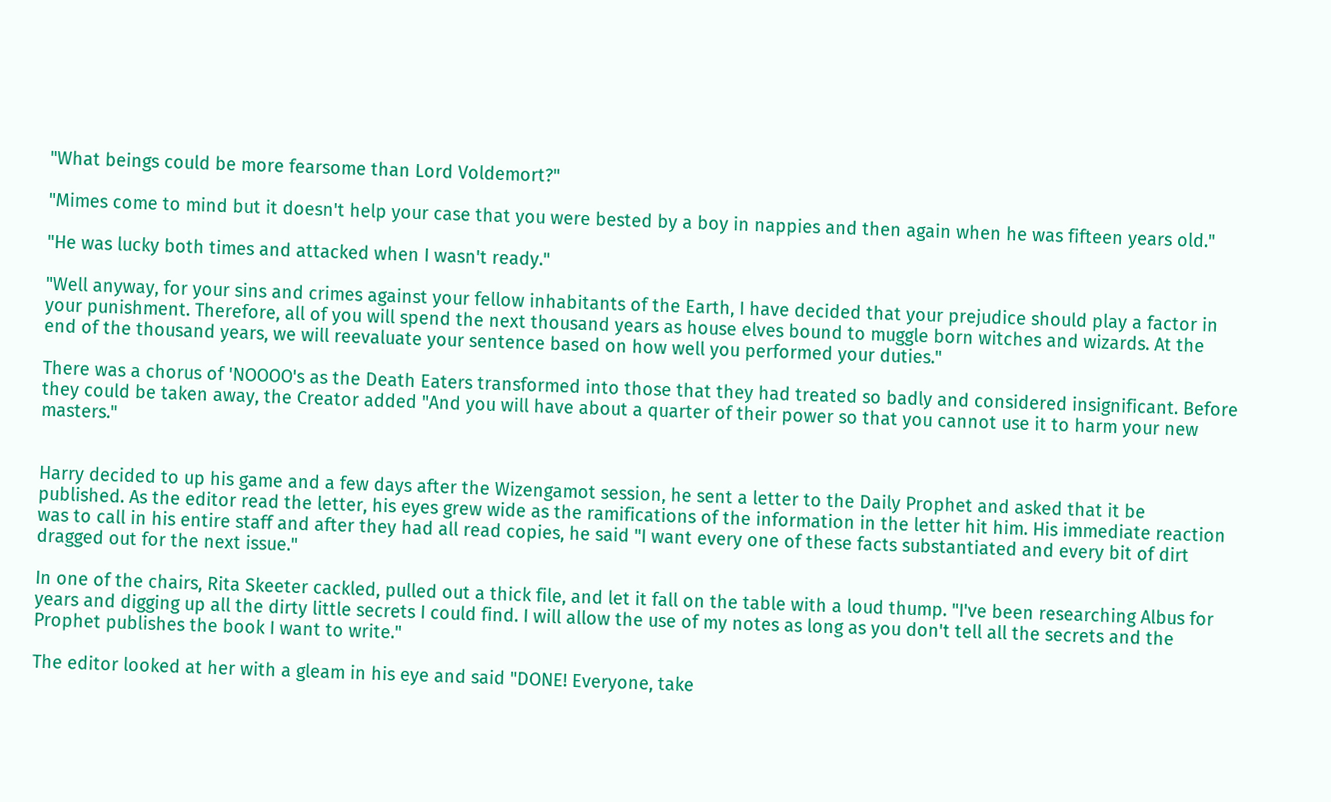"What beings could be more fearsome than Lord Voldemort?"

"Mimes come to mind but it doesn't help your case that you were bested by a boy in nappies and then again when he was fifteen years old."

"He was lucky both times and attacked when I wasn't ready."

"Well anyway, for your sins and crimes against your fellow inhabitants of the Earth, I have decided that your prejudice should play a factor in your punishment. Therefore, all of you will spend the next thousand years as house elves bound to muggle born witches and wizards. At the end of the thousand years, we will reevaluate your sentence based on how well you performed your duties."

There was a chorus of 'NOOOO's as the Death Eaters transformed into those that they had treated so badly and considered insignificant. Before they could be taken away, the Creator added "And you will have about a quarter of their power so that you cannot use it to harm your new masters."


Harry decided to up his game and a few days after the Wizengamot session, he sent a letter to the Daily Prophet and asked that it be published. As the editor read the letter, his eyes grew wide as the ramifications of the information in the letter hit him. His immediate reaction was to call in his entire staff and after they had all read copies, he said "I want every one of these facts substantiated and every bit of dirt dragged out for the next issue."

In one of the chairs, Rita Skeeter cackled, pulled out a thick file, and let it fall on the table with a loud thump. "I've been researching Albus for years and digging up all the dirty little secrets I could find. I will allow the use of my notes as long as you don't tell all the secrets and the Prophet publishes the book I want to write."

The editor looked at her with a gleam in his eye and said "DONE! Everyone, take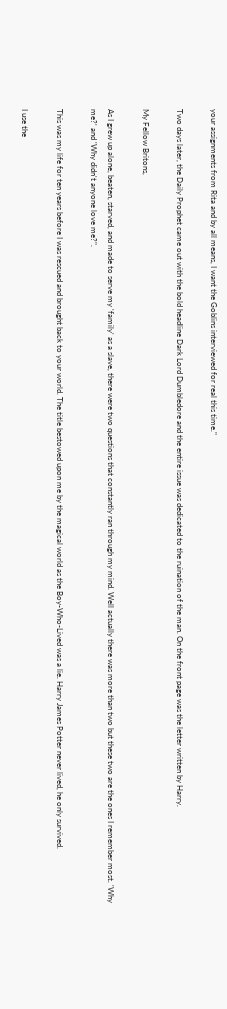your assignments from Rita and by all means, I want the Goblins interviewed for real this time."

Two days later, the Daily Prophet came out with the bold headline Dark Lord Dumbledore and the entire issue was dedicated to the ruination of the man. On the front page was the letter written by Harry.

My Fellow Britons,

As I grew up alone, beaten, starved, and made to serve my 'family' as a slave, there were two questions that constantly ran through my mind. Well actually there was more than two but these two are the ones I remember most. 'Why me?' and 'Why didn't anyone love me?".

This was my life for ten years before I was rescued and brought back to your world. The title bestowed upon me by the magical world as the Boy-Who-Lived was a lie. Harry James Potter never lived, he only survived.

I use the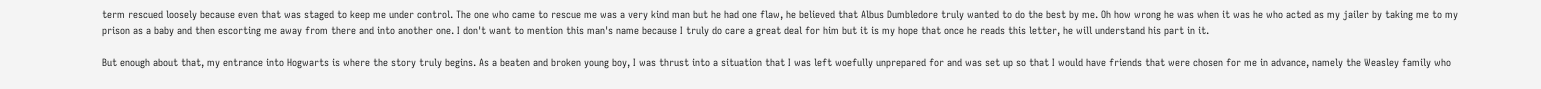term rescued loosely because even that was staged to keep me under control. The one who came to rescue me was a very kind man but he had one flaw, he believed that Albus Dumbledore truly wanted to do the best by me. Oh how wrong he was when it was he who acted as my jailer by taking me to my prison as a baby and then escorting me away from there and into another one. I don't want to mention this man's name because I truly do care a great deal for him but it is my hope that once he reads this letter, he will understand his part in it.

But enough about that, my entrance into Hogwarts is where the story truly begins. As a beaten and broken young boy, I was thrust into a situation that I was left woefully unprepared for and was set up so that I would have friends that were chosen for me in advance, namely the Weasley family who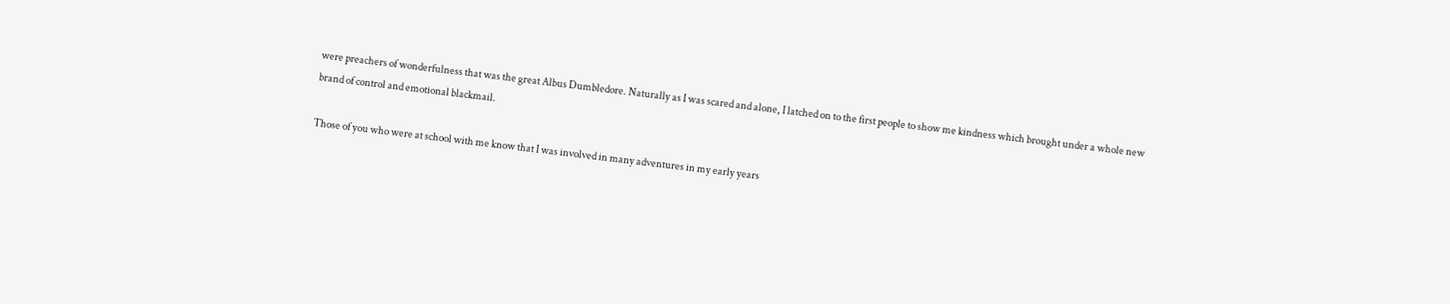were preachers of wonderfulness that was the great Albus Dumbledore. Naturally as I was scared and alone, I latched on to the first people to show me kindness which brought under a whole new brand of control and emotional blackmail.

Those of you who were at school with me know that I was involved in many adventures in my early years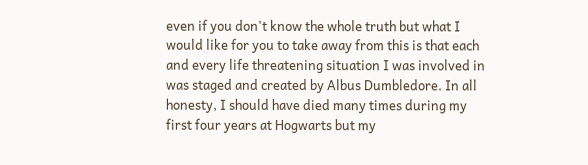even if you don't know the whole truth but what I would like for you to take away from this is that each and every life threatening situation I was involved in was staged and created by Albus Dumbledore. In all honesty, I should have died many times during my first four years at Hogwarts but my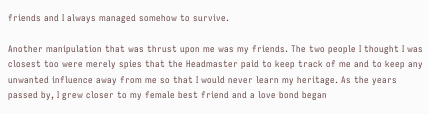friends and I always managed somehow to survive.

Another manipulation that was thrust upon me was my friends. The two people I thought I was closest too were merely spies that the Headmaster paid to keep track of me and to keep any unwanted influence away from me so that I would never learn my heritage. As the years passed by, I grew closer to my female best friend and a love bond began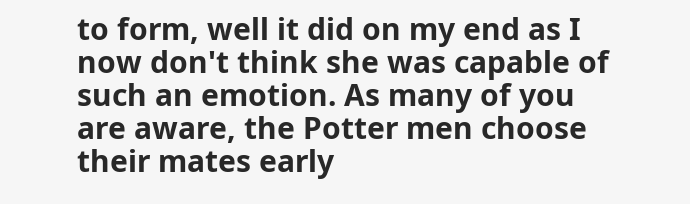to form, well it did on my end as I now don't think she was capable of such an emotion. As many of you are aware, the Potter men choose their mates early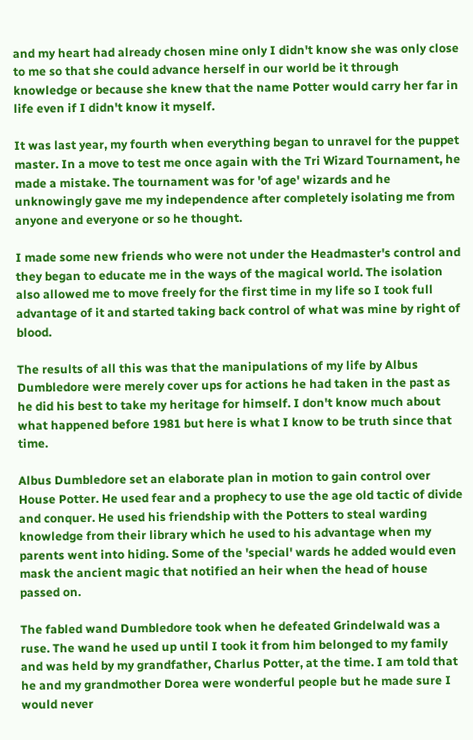and my heart had already chosen mine only I didn't know she was only close to me so that she could advance herself in our world be it through knowledge or because she knew that the name Potter would carry her far in life even if I didn't know it myself.

It was last year, my fourth when everything began to unravel for the puppet master. In a move to test me once again with the Tri Wizard Tournament, he made a mistake. The tournament was for 'of age' wizards and he unknowingly gave me my independence after completely isolating me from anyone and everyone or so he thought.

I made some new friends who were not under the Headmaster's control and they began to educate me in the ways of the magical world. The isolation also allowed me to move freely for the first time in my life so I took full advantage of it and started taking back control of what was mine by right of blood.

The results of all this was that the manipulations of my life by Albus Dumbledore were merely cover ups for actions he had taken in the past as he did his best to take my heritage for himself. I don't know much about what happened before 1981 but here is what I know to be truth since that time.

Albus Dumbledore set an elaborate plan in motion to gain control over House Potter. He used fear and a prophecy to use the age old tactic of divide and conquer. He used his friendship with the Potters to steal warding knowledge from their library which he used to his advantage when my parents went into hiding. Some of the 'special' wards he added would even mask the ancient magic that notified an heir when the head of house passed on.

The fabled wand Dumbledore took when he defeated Grindelwald was a ruse. The wand he used up until I took it from him belonged to my family and was held by my grandfather, Charlus Potter, at the time. I am told that he and my grandmother Dorea were wonderful people but he made sure I would never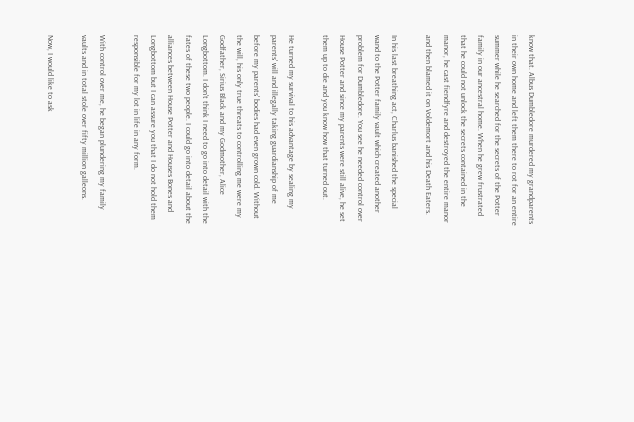know that. Albus Dumbledore murdered my grandparents in their own home and left them there to rot for an entire summer while he searched for the secrets of the Potter family in our ancestral home. When he grew frustrated that he could not unlock the secrets contained in the manor, he cast fiendfyre and destroyed the entire manor and then blamed it on Voldemort and his Death Eaters.

In his last breathing act, Charlus banished the special wand to the Potter family vault which created another problem for Dumbledore. You see he needed control over House Potter and since my parents were still alive, he set them up to die and you know how that turned out.

He turned my survival to his advantage by sealing my parents' will and illegally taking guardianship of me before my parents' bodies had even grown cold. Without the will, his only true threats to controlling me were my Godfather, Sirius Black and my Godmother, Alice Longbottom. I don't think I need to go into detail with the fates of these two people. I could go into detail about the alliances between House Potter and Houses Bones and Longbottom but I can assure you that I do not hold them responsible for my lot in life in any form.

With control over me, he began plundering my family vaults and in total stole over fifty million galleons.

Now, I would like to ask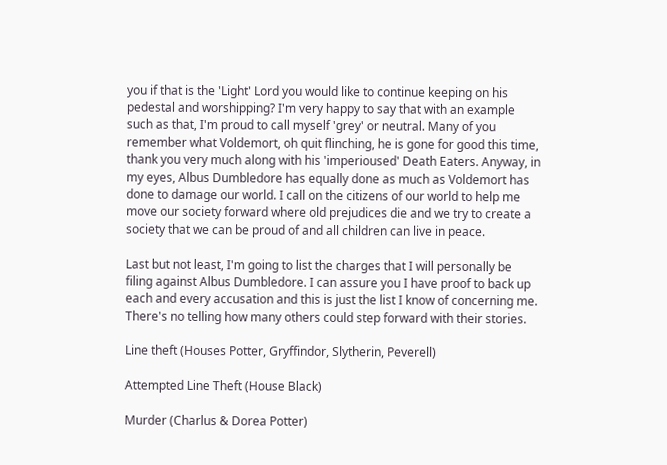you if that is the 'Light' Lord you would like to continue keeping on his pedestal and worshipping? I'm very happy to say that with an example such as that, I'm proud to call myself 'grey' or neutral. Many of you remember what Voldemort, oh quit flinching, he is gone for good this time, thank you very much along with his 'imperioused' Death Eaters. Anyway, in my eyes, Albus Dumbledore has equally done as much as Voldemort has done to damage our world. I call on the citizens of our world to help me move our society forward where old prejudices die and we try to create a society that we can be proud of and all children can live in peace.

Last but not least, I'm going to list the charges that I will personally be filing against Albus Dumbledore. I can assure you I have proof to back up each and every accusation and this is just the list I know of concerning me. There's no telling how many others could step forward with their stories.

Line theft (Houses Potter, Gryffindor, Slytherin, Peverell)

Attempted Line Theft (House Black)

Murder (Charlus & Dorea Potter)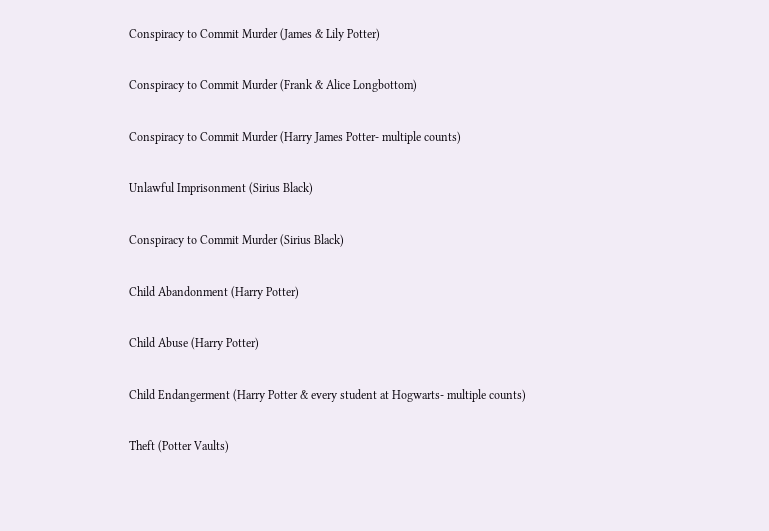Conspiracy to Commit Murder (James & Lily Potter)

Conspiracy to Commit Murder (Frank & Alice Longbottom)

Conspiracy to Commit Murder (Harry James Potter- multiple counts)

Unlawful Imprisonment (Sirius Black)

Conspiracy to Commit Murder (Sirius Black)

Child Abandonment (Harry Potter)

Child Abuse (Harry Potter)

Child Endangerment (Harry Potter & every student at Hogwarts- multiple counts)

Theft (Potter Vaults)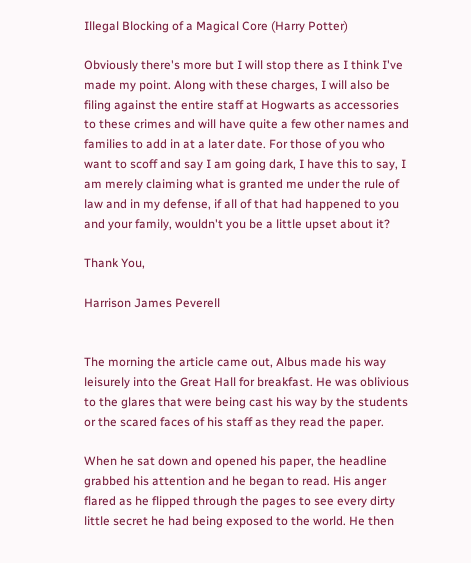Illegal Blocking of a Magical Core (Harry Potter)

Obviously there's more but I will stop there as I think I've made my point. Along with these charges, I will also be filing against the entire staff at Hogwarts as accessories to these crimes and will have quite a few other names and families to add in at a later date. For those of you who want to scoff and say I am going dark, I have this to say, I am merely claiming what is granted me under the rule of law and in my defense, if all of that had happened to you and your family, wouldn't you be a little upset about it?

Thank You,

Harrison James Peverell


The morning the article came out, Albus made his way leisurely into the Great Hall for breakfast. He was oblivious to the glares that were being cast his way by the students or the scared faces of his staff as they read the paper.

When he sat down and opened his paper, the headline grabbed his attention and he began to read. His anger flared as he flipped through the pages to see every dirty little secret he had being exposed to the world. He then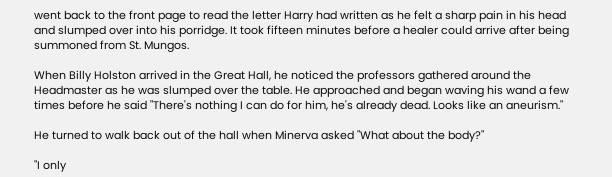went back to the front page to read the letter Harry had written as he felt a sharp pain in his head and slumped over into his porridge. It took fifteen minutes before a healer could arrive after being summoned from St. Mungos.

When Billy Holston arrived in the Great Hall, he noticed the professors gathered around the Headmaster as he was slumped over the table. He approached and began waving his wand a few times before he said "There's nothing I can do for him, he's already dead. Looks like an aneurism."

He turned to walk back out of the hall when Minerva asked "What about the body?"

"I only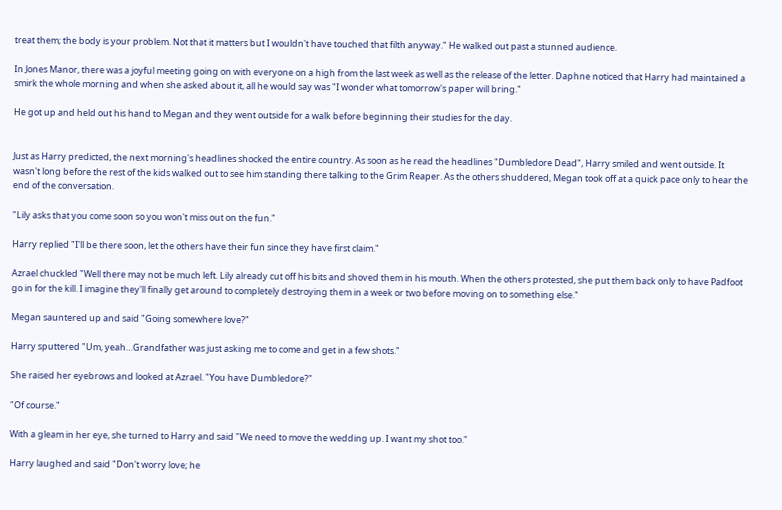treat them; the body is your problem. Not that it matters but I wouldn't have touched that filth anyway." He walked out past a stunned audience.

In Jones Manor, there was a joyful meeting going on with everyone on a high from the last week as well as the release of the letter. Daphne noticed that Harry had maintained a smirk the whole morning and when she asked about it, all he would say was "I wonder what tomorrow's paper will bring."

He got up and held out his hand to Megan and they went outside for a walk before beginning their studies for the day.


Just as Harry predicted, the next morning's headlines shocked the entire country. As soon as he read the headlines "Dumbledore Dead", Harry smiled and went outside. It wasn't long before the rest of the kids walked out to see him standing there talking to the Grim Reaper. As the others shuddered, Megan took off at a quick pace only to hear the end of the conversation.

"Lily asks that you come soon so you won't miss out on the fun."

Harry replied "I'll be there soon, let the others have their fun since they have first claim."

Azrael chuckled "Well there may not be much left. Lily already cut off his bits and shoved them in his mouth. When the others protested, she put them back only to have Padfoot go in for the kill. I imagine they'll finally get around to completely destroying them in a week or two before moving on to something else."

Megan sauntered up and said "Going somewhere love?"

Harry sputtered "Um, yeah…Grandfather was just asking me to come and get in a few shots."

She raised her eyebrows and looked at Azrael. "You have Dumbledore?"

"Of course."

With a gleam in her eye, she turned to Harry and said "We need to move the wedding up. I want my shot too."

Harry laughed and said "Don't worry love; he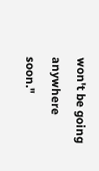won't be going anywhere soon."